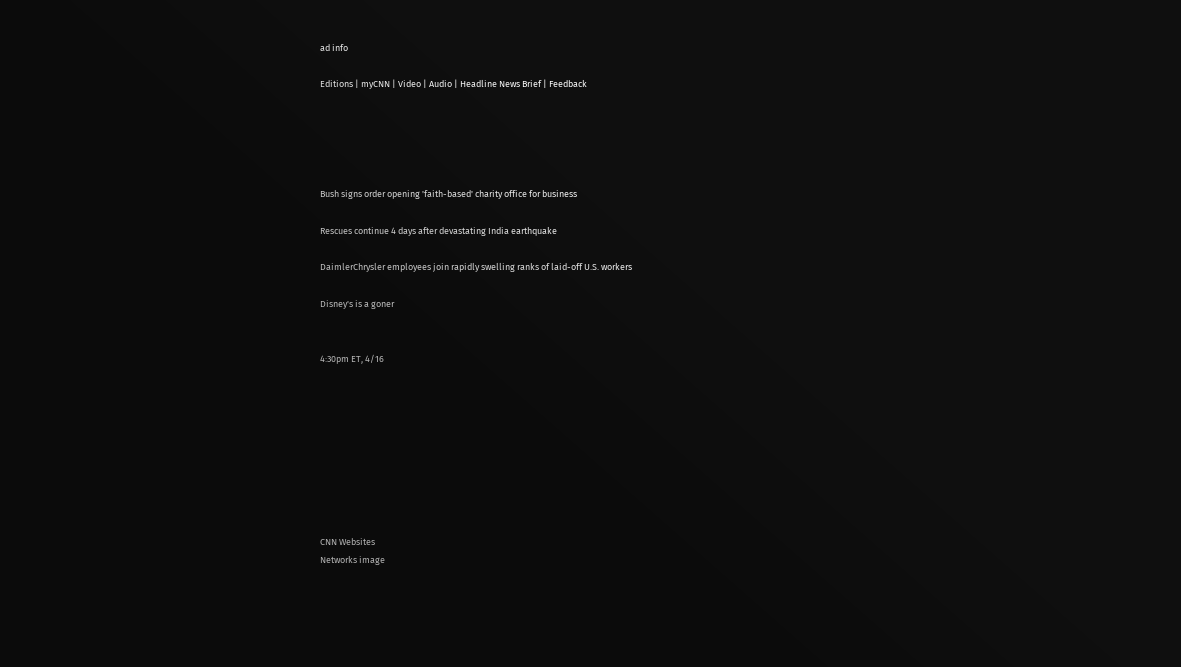ad info

Editions | myCNN | Video | Audio | Headline News Brief | Feedback





Bush signs order opening 'faith-based' charity office for business

Rescues continue 4 days after devastating India earthquake

DaimlerChrysler employees join rapidly swelling ranks of laid-off U.S. workers

Disney's is a goner


4:30pm ET, 4/16









CNN Websites
Networks image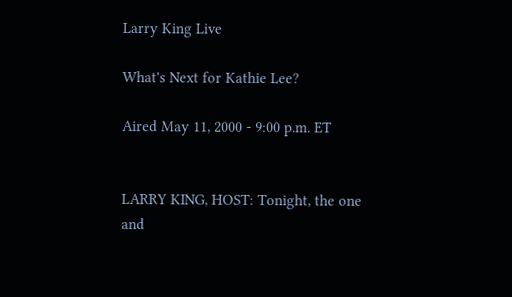Larry King Live

What's Next for Kathie Lee?

Aired May 11, 2000 - 9:00 p.m. ET


LARRY KING, HOST: Tonight, the one and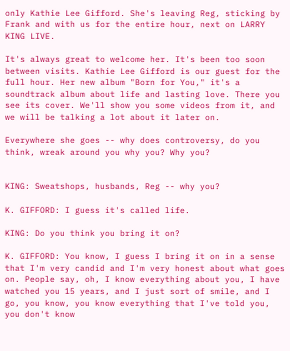only Kathie Lee Gifford. She's leaving Reg, sticking by Frank and with us for the entire hour, next on LARRY KING LIVE.

It's always great to welcome her. It's been too soon between visits. Kathie Lee Gifford is our guest for the full hour. Her new album "Born for You," it's a soundtrack album about life and lasting love. There you see its cover. We'll show you some videos from it, and we will be talking a lot about it later on.

Everywhere she goes -- why does controversy, do you think, wreak around you why you? Why you?


KING: Sweatshops, husbands, Reg -- why you?

K. GIFFORD: I guess it's called life.

KING: Do you think you bring it on?

K. GIFFORD: You know, I guess I bring it on in a sense that I'm very candid and I'm very honest about what goes on. People say, oh, I know everything about you, I have watched you 15 years, and I just sort of smile, and I go, you know, you know everything that I've told you, you don't know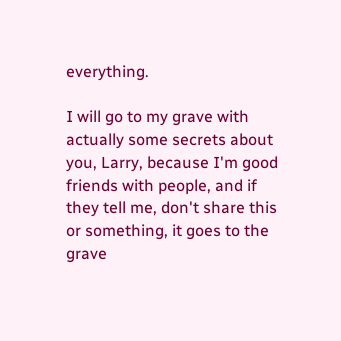everything.

I will go to my grave with actually some secrets about you, Larry, because I'm good friends with people, and if they tell me, don't share this or something, it goes to the grave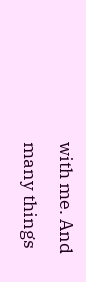with me. And many things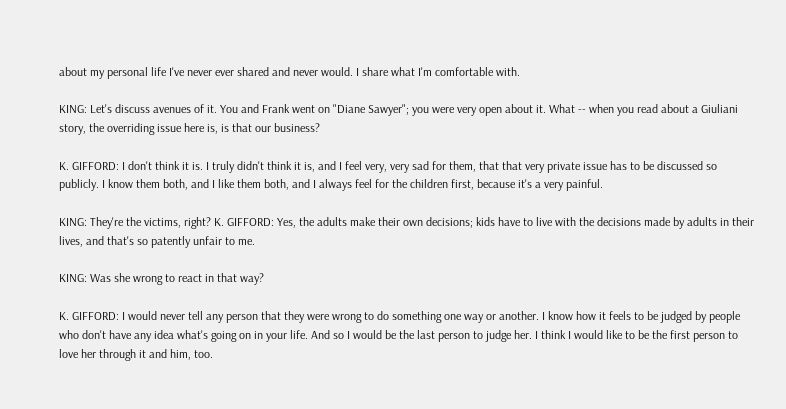about my personal life I've never ever shared and never would. I share what I'm comfortable with.

KING: Let's discuss avenues of it. You and Frank went on "Diane Sawyer"; you were very open about it. What -- when you read about a Giuliani story, the overriding issue here is, is that our business?

K. GIFFORD: I don't think it is. I truly didn't think it is, and I feel very, very sad for them, that that very private issue has to be discussed so publicly. I know them both, and I like them both, and I always feel for the children first, because it's a very painful.

KING: They're the victims, right? K. GIFFORD: Yes, the adults make their own decisions; kids have to live with the decisions made by adults in their lives, and that's so patently unfair to me.

KING: Was she wrong to react in that way?

K. GIFFORD: I would never tell any person that they were wrong to do something one way or another. I know how it feels to be judged by people who don't have any idea what's going on in your life. And so I would be the last person to judge her. I think I would like to be the first person to love her through it and him, too.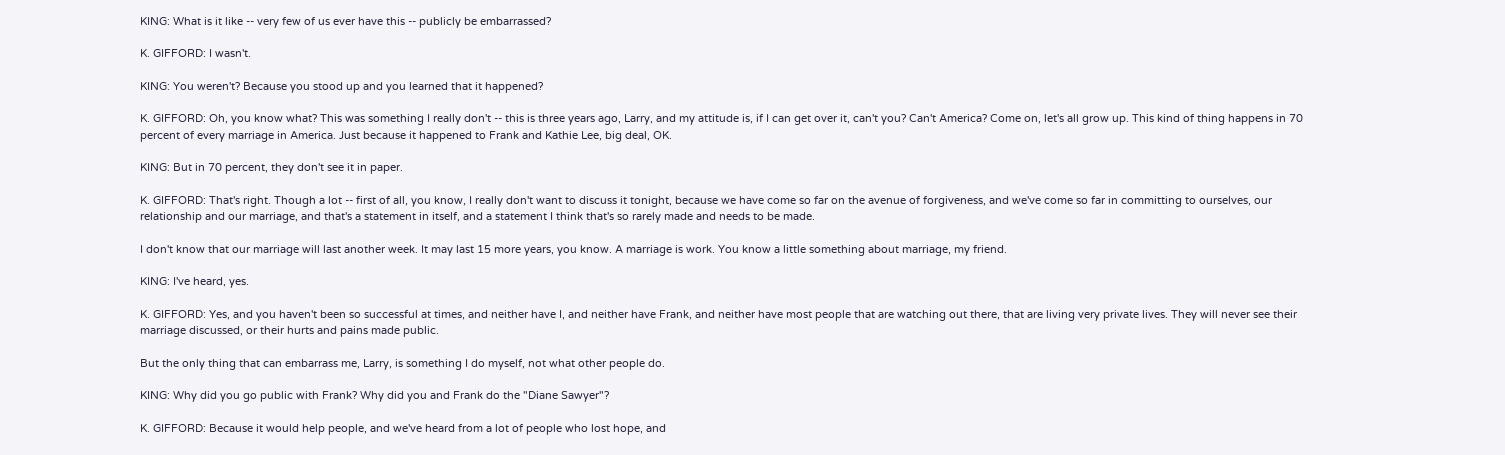KING: What is it like -- very few of us ever have this -- publicly be embarrassed?

K. GIFFORD: I wasn't.

KING: You weren't? Because you stood up and you learned that it happened?

K. GIFFORD: Oh, you know what? This was something I really don't -- this is three years ago, Larry, and my attitude is, if I can get over it, can't you? Can't America? Come on, let's all grow up. This kind of thing happens in 70 percent of every marriage in America. Just because it happened to Frank and Kathie Lee, big deal, OK.

KING: But in 70 percent, they don't see it in paper.

K. GIFFORD: That's right. Though a lot -- first of all, you know, I really don't want to discuss it tonight, because we have come so far on the avenue of forgiveness, and we've come so far in committing to ourselves, our relationship and our marriage, and that's a statement in itself, and a statement I think that's so rarely made and needs to be made.

I don't know that our marriage will last another week. It may last 15 more years, you know. A marriage is work. You know a little something about marriage, my friend.

KING: I've heard, yes.

K. GIFFORD: Yes, and you haven't been so successful at times, and neither have I, and neither have Frank, and neither have most people that are watching out there, that are living very private lives. They will never see their marriage discussed, or their hurts and pains made public.

But the only thing that can embarrass me, Larry, is something I do myself, not what other people do.

KING: Why did you go public with Frank? Why did you and Frank do the "Diane Sawyer"?

K. GIFFORD: Because it would help people, and we've heard from a lot of people who lost hope, and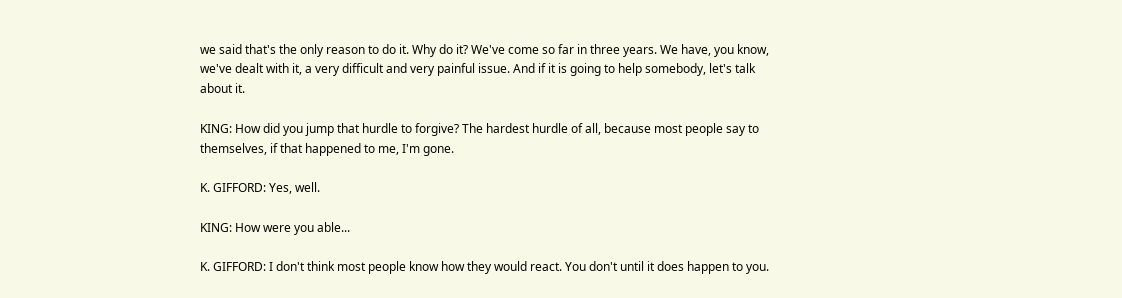we said that's the only reason to do it. Why do it? We've come so far in three years. We have, you know, we've dealt with it, a very difficult and very painful issue. And if it is going to help somebody, let's talk about it.

KING: How did you jump that hurdle to forgive? The hardest hurdle of all, because most people say to themselves, if that happened to me, I'm gone.

K. GIFFORD: Yes, well.

KING: How were you able...

K. GIFFORD: I don't think most people know how they would react. You don't until it does happen to you.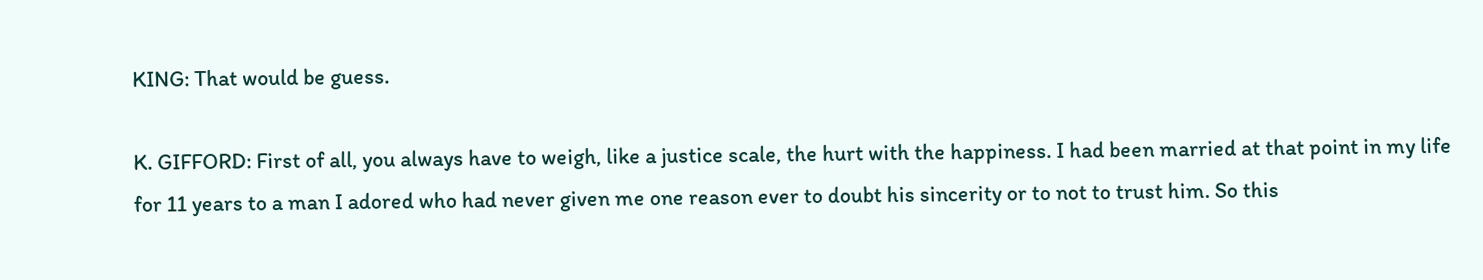KING: That would be guess.

K. GIFFORD: First of all, you always have to weigh, like a justice scale, the hurt with the happiness. I had been married at that point in my life for 11 years to a man I adored who had never given me one reason ever to doubt his sincerity or to not to trust him. So this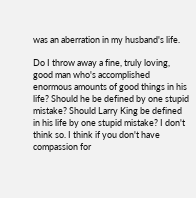was an aberration in my husband's life.

Do I throw away a fine, truly loving, good man who's accomplished enormous amounts of good things in his life? Should he be defined by one stupid mistake? Should Larry King be defined in his life by one stupid mistake? I don't think so. I think if you don't have compassion for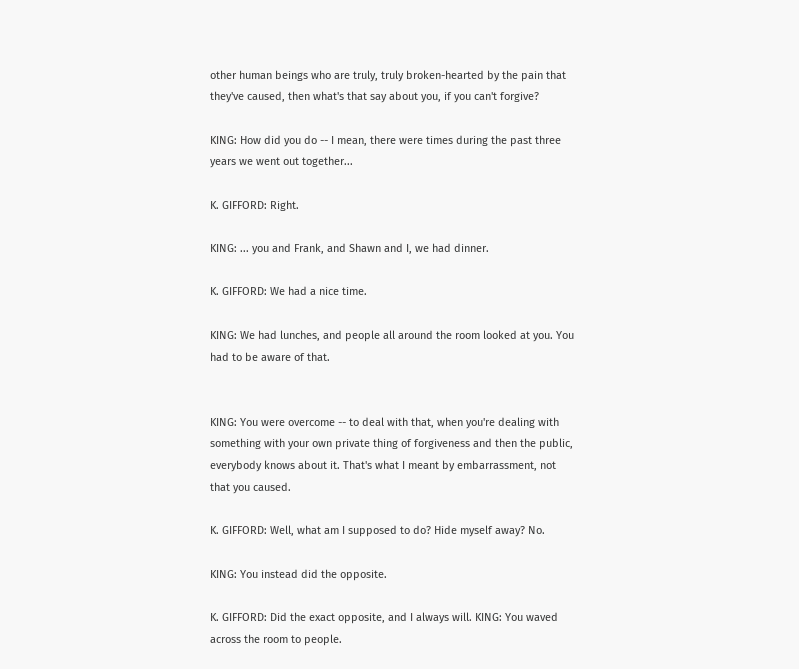other human beings who are truly, truly broken-hearted by the pain that they've caused, then what's that say about you, if you can't forgive?

KING: How did you do -- I mean, there were times during the past three years we went out together...

K. GIFFORD: Right.

KING: ... you and Frank, and Shawn and I, we had dinner.

K. GIFFORD: We had a nice time.

KING: We had lunches, and people all around the room looked at you. You had to be aware of that.


KING: You were overcome -- to deal with that, when you're dealing with something with your own private thing of forgiveness and then the public, everybody knows about it. That's what I meant by embarrassment, not that you caused.

K. GIFFORD: Well, what am I supposed to do? Hide myself away? No.

KING: You instead did the opposite.

K. GIFFORD: Did the exact opposite, and I always will. KING: You waved across the room to people.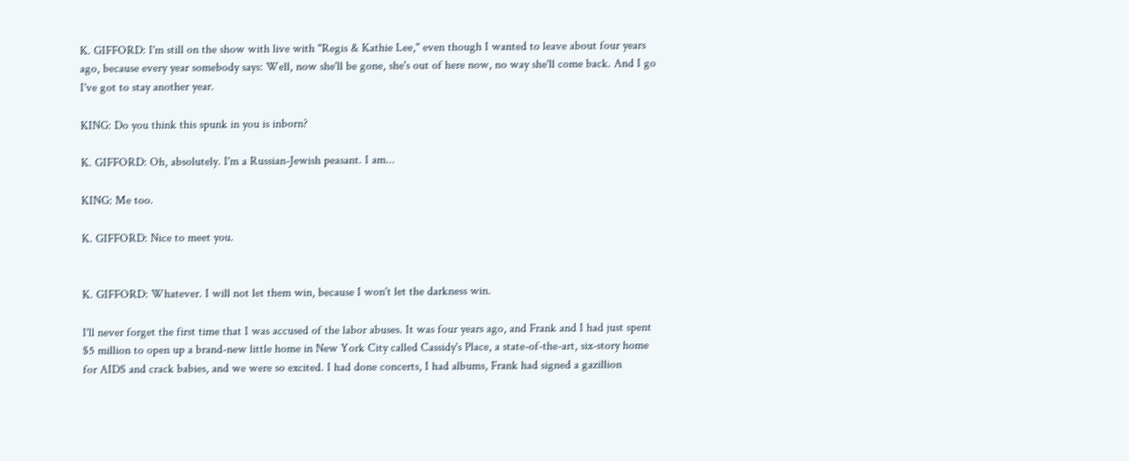K. GIFFORD: I'm still on the show with live with "Regis & Kathie Lee," even though I wanted to leave about four years ago, because every year somebody says: Well, now she'll be gone, she's out of here now, no way she'll come back. And I go I've got to stay another year.

KING: Do you think this spunk in you is inborn?

K. GIFFORD: Oh, absolutely. I'm a Russian-Jewish peasant. I am...

KING: Me too.

K. GIFFORD: Nice to meet you.


K. GIFFORD: Whatever. I will not let them win, because I won't let the darkness win.

I'll never forget the first time that I was accused of the labor abuses. It was four years ago, and Frank and I had just spent $5 million to open up a brand-new little home in New York City called Cassidy's Place, a state-of-the-art, six-story home for AIDS and crack babies, and we were so excited. I had done concerts, I had albums, Frank had signed a gazillion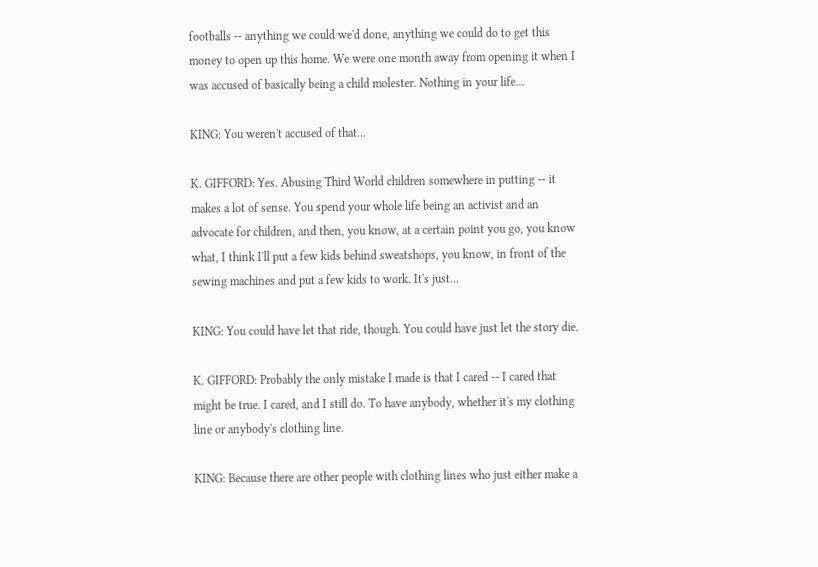footballs -- anything we could we'd done, anything we could do to get this money to open up this home. We were one month away from opening it when I was accused of basically being a child molester. Nothing in your life...

KING: You weren't accused of that...

K. GIFFORD: Yes. Abusing Third World children somewhere in putting -- it makes a lot of sense. You spend your whole life being an activist and an advocate for children, and then, you know, at a certain point you go, you know what, I think I'll put a few kids behind sweatshops, you know, in front of the sewing machines and put a few kids to work. It's just...

KING: You could have let that ride, though. You could have just let the story die.

K. GIFFORD: Probably the only mistake I made is that I cared -- I cared that might be true. I cared, and I still do. To have anybody, whether it's my clothing line or anybody's clothing line.

KING: Because there are other people with clothing lines who just either make a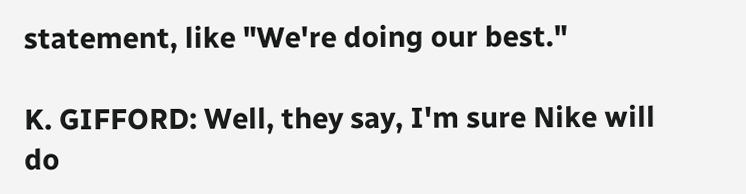statement, like "We're doing our best."

K. GIFFORD: Well, they say, I'm sure Nike will do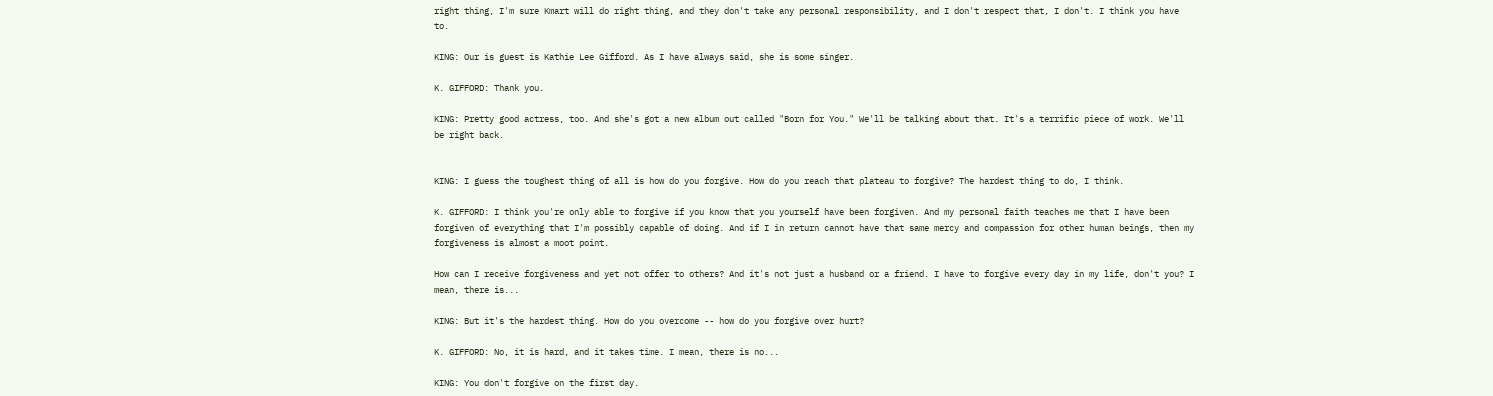right thing, I'm sure Kmart will do right thing, and they don't take any personal responsibility, and I don't respect that, I don't. I think you have to.

KING: Our is guest is Kathie Lee Gifford. As I have always said, she is some singer.

K. GIFFORD: Thank you.

KING: Pretty good actress, too. And she's got a new album out called "Born for You." We'll be talking about that. It's a terrific piece of work. We'll be right back.


KING: I guess the toughest thing of all is how do you forgive. How do you reach that plateau to forgive? The hardest thing to do, I think.

K. GIFFORD: I think you're only able to forgive if you know that you yourself have been forgiven. And my personal faith teaches me that I have been forgiven of everything that I'm possibly capable of doing. And if I in return cannot have that same mercy and compassion for other human beings, then my forgiveness is almost a moot point.

How can I receive forgiveness and yet not offer to others? And it's not just a husband or a friend. I have to forgive every day in my life, don't you? I mean, there is...

KING: But it's the hardest thing. How do you overcome -- how do you forgive over hurt?

K. GIFFORD: No, it is hard, and it takes time. I mean, there is no...

KING: You don't forgive on the first day.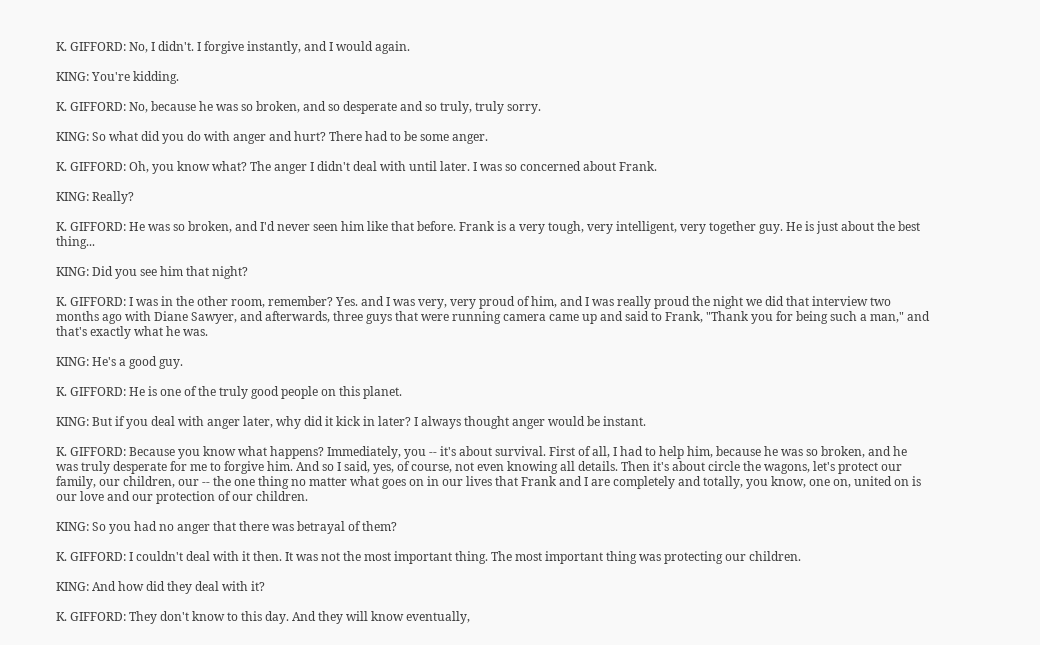K. GIFFORD: No, I didn't. I forgive instantly, and I would again.

KING: You're kidding.

K. GIFFORD: No, because he was so broken, and so desperate and so truly, truly sorry.

KING: So what did you do with anger and hurt? There had to be some anger.

K. GIFFORD: Oh, you know what? The anger I didn't deal with until later. I was so concerned about Frank.

KING: Really?

K. GIFFORD: He was so broken, and I'd never seen him like that before. Frank is a very tough, very intelligent, very together guy. He is just about the best thing...

KING: Did you see him that night?

K. GIFFORD: I was in the other room, remember? Yes. and I was very, very proud of him, and I was really proud the night we did that interview two months ago with Diane Sawyer, and afterwards, three guys that were running camera came up and said to Frank, "Thank you for being such a man," and that's exactly what he was.

KING: He's a good guy.

K. GIFFORD: He is one of the truly good people on this planet.

KING: But if you deal with anger later, why did it kick in later? I always thought anger would be instant.

K. GIFFORD: Because you know what happens? Immediately, you -- it's about survival. First of all, I had to help him, because he was so broken, and he was truly desperate for me to forgive him. And so I said, yes, of course, not even knowing all details. Then it's about circle the wagons, let's protect our family, our children, our -- the one thing no matter what goes on in our lives that Frank and I are completely and totally, you know, one on, united on is our love and our protection of our children.

KING: So you had no anger that there was betrayal of them?

K. GIFFORD: I couldn't deal with it then. It was not the most important thing. The most important thing was protecting our children.

KING: And how did they deal with it?

K. GIFFORD: They don't know to this day. And they will know eventually,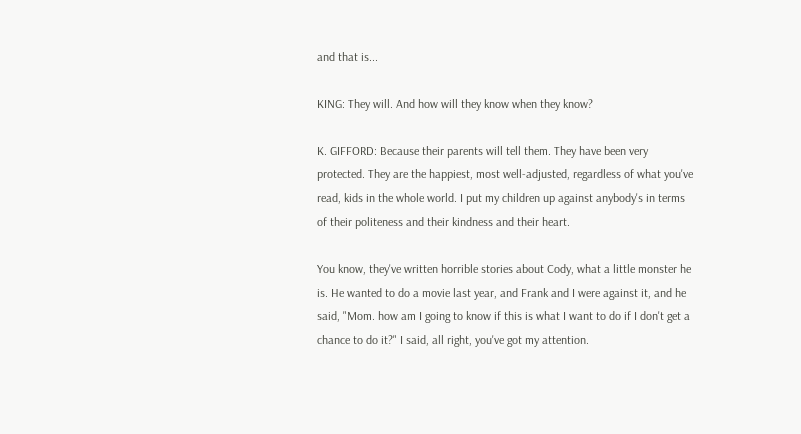and that is...

KING: They will. And how will they know when they know?

K. GIFFORD: Because their parents will tell them. They have been very protected. They are the happiest, most well-adjusted, regardless of what you've read, kids in the whole world. I put my children up against anybody's in terms of their politeness and their kindness and their heart.

You know, they've written horrible stories about Cody, what a little monster he is. He wanted to do a movie last year, and Frank and I were against it, and he said, "Mom. how am I going to know if this is what I want to do if I don't get a chance to do it?" I said, all right, you've got my attention.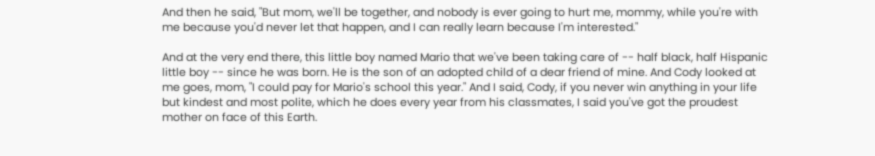And then he said, "But mom, we'll be together, and nobody is ever going to hurt me, mommy, while you're with me because you'd never let that happen, and I can really learn because I'm interested."

And at the very end there, this little boy named Mario that we've been taking care of -- half black, half Hispanic little boy -- since he was born. He is the son of an adopted child of a dear friend of mine. And Cody looked at me goes, mom, "I could pay for Mario's school this year." And I said, Cody, if you never win anything in your life but kindest and most polite, which he does every year from his classmates, I said you've got the proudest mother on face of this Earth.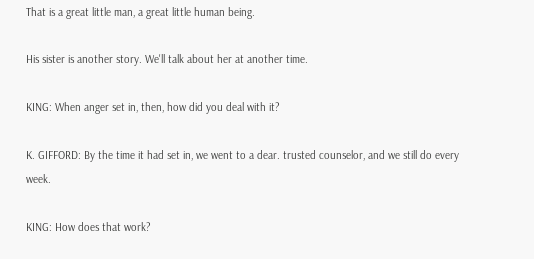That is a great little man, a great little human being.

His sister is another story. We'll talk about her at another time.

KING: When anger set in, then, how did you deal with it?

K. GIFFORD: By the time it had set in, we went to a dear. trusted counselor, and we still do every week.

KING: How does that work?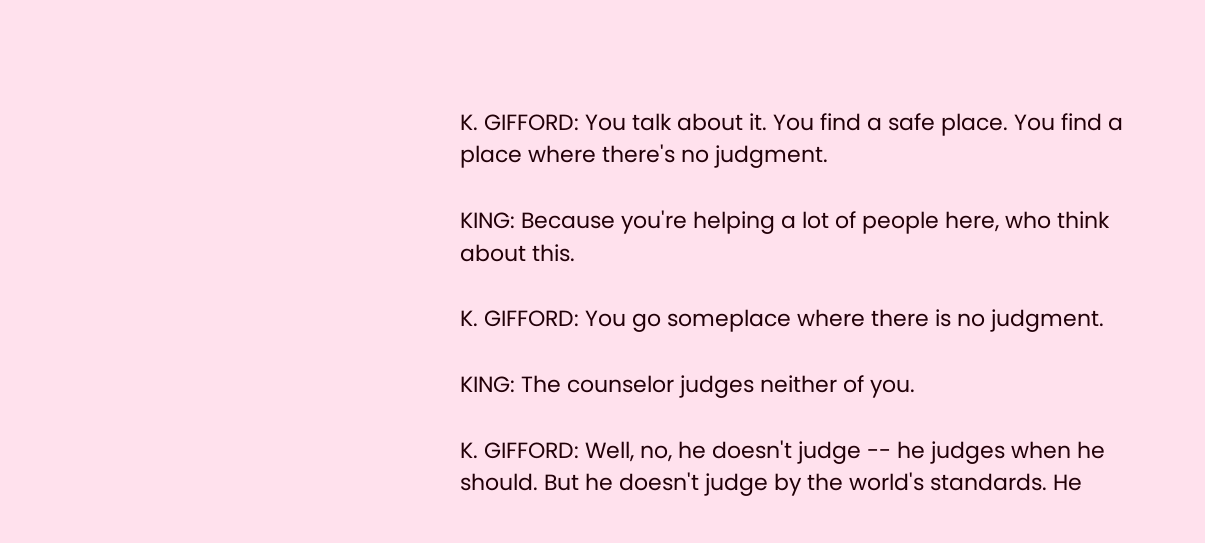K. GIFFORD: You talk about it. You find a safe place. You find a place where there's no judgment.

KING: Because you're helping a lot of people here, who think about this.

K. GIFFORD: You go someplace where there is no judgment.

KING: The counselor judges neither of you.

K. GIFFORD: Well, no, he doesn't judge -- he judges when he should. But he doesn't judge by the world's standards. He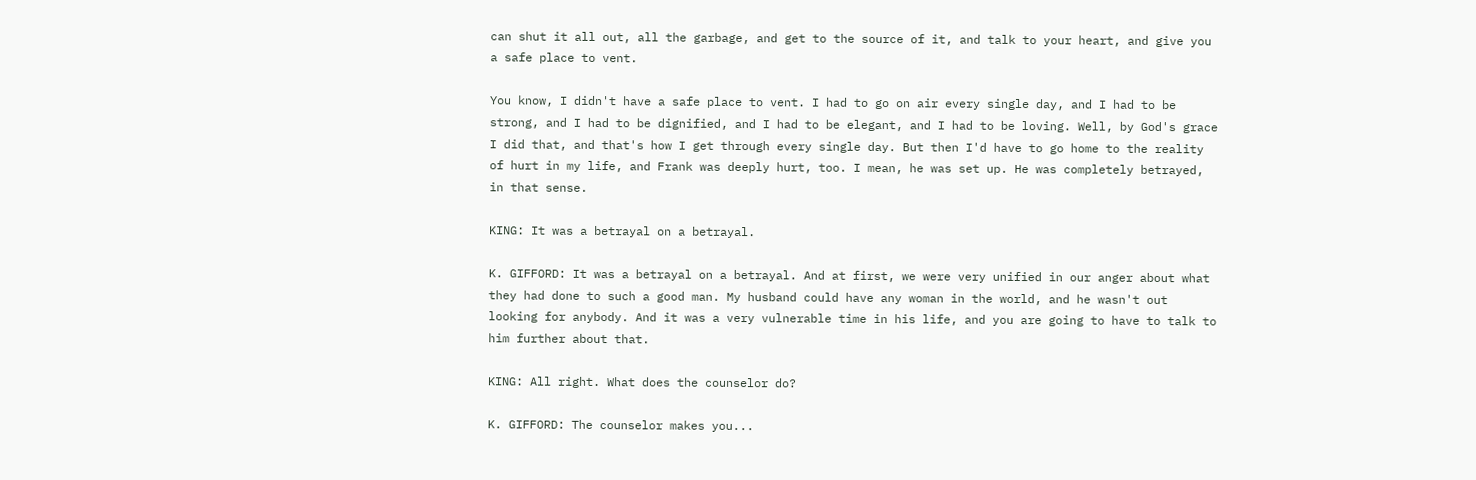can shut it all out, all the garbage, and get to the source of it, and talk to your heart, and give you a safe place to vent.

You know, I didn't have a safe place to vent. I had to go on air every single day, and I had to be strong, and I had to be dignified, and I had to be elegant, and I had to be loving. Well, by God's grace I did that, and that's how I get through every single day. But then I'd have to go home to the reality of hurt in my life, and Frank was deeply hurt, too. I mean, he was set up. He was completely betrayed, in that sense.

KING: It was a betrayal on a betrayal.

K. GIFFORD: It was a betrayal on a betrayal. And at first, we were very unified in our anger about what they had done to such a good man. My husband could have any woman in the world, and he wasn't out looking for anybody. And it was a very vulnerable time in his life, and you are going to have to talk to him further about that.

KING: All right. What does the counselor do?

K. GIFFORD: The counselor makes you...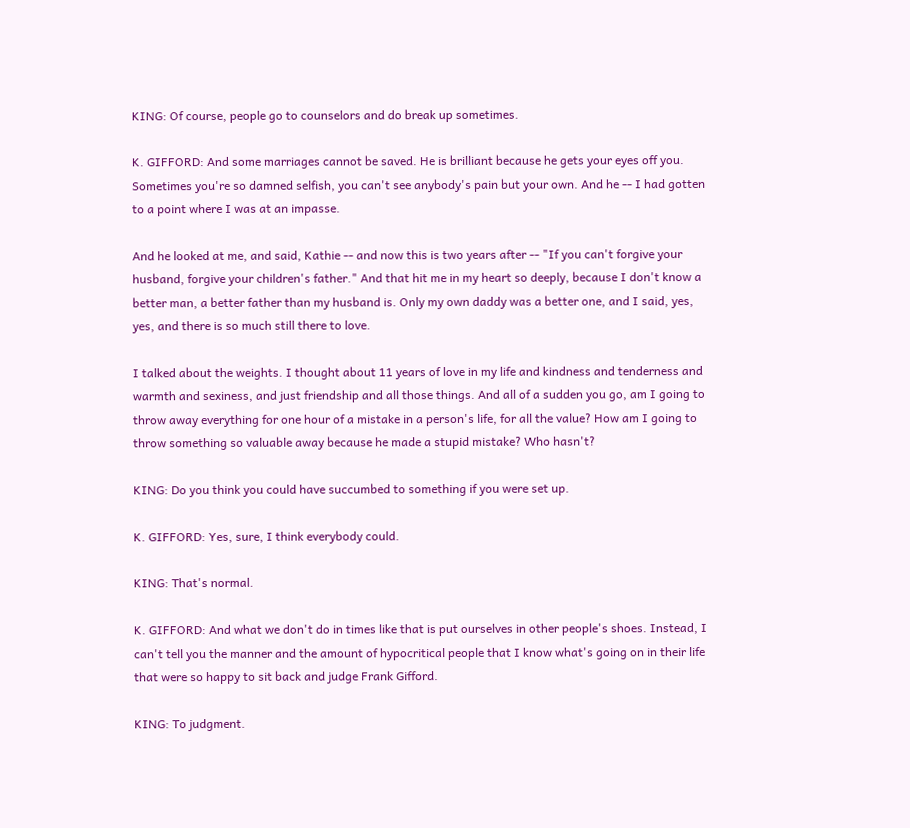KING: Of course, people go to counselors and do break up sometimes.

K. GIFFORD: And some marriages cannot be saved. He is brilliant because he gets your eyes off you. Sometimes you're so damned selfish, you can't see anybody's pain but your own. And he -- I had gotten to a point where I was at an impasse.

And he looked at me, and said, Kathie -- and now this is two years after -- "If you can't forgive your husband, forgive your children's father." And that hit me in my heart so deeply, because I don't know a better man, a better father than my husband is. Only my own daddy was a better one, and I said, yes, yes, and there is so much still there to love.

I talked about the weights. I thought about 11 years of love in my life and kindness and tenderness and warmth and sexiness, and just friendship and all those things. And all of a sudden you go, am I going to throw away everything for one hour of a mistake in a person's life, for all the value? How am I going to throw something so valuable away because he made a stupid mistake? Who hasn't?

KING: Do you think you could have succumbed to something if you were set up.

K. GIFFORD: Yes, sure, I think everybody could.

KING: That's normal.

K. GIFFORD: And what we don't do in times like that is put ourselves in other people's shoes. Instead, I can't tell you the manner and the amount of hypocritical people that I know what's going on in their life that were so happy to sit back and judge Frank Gifford.

KING: To judgment.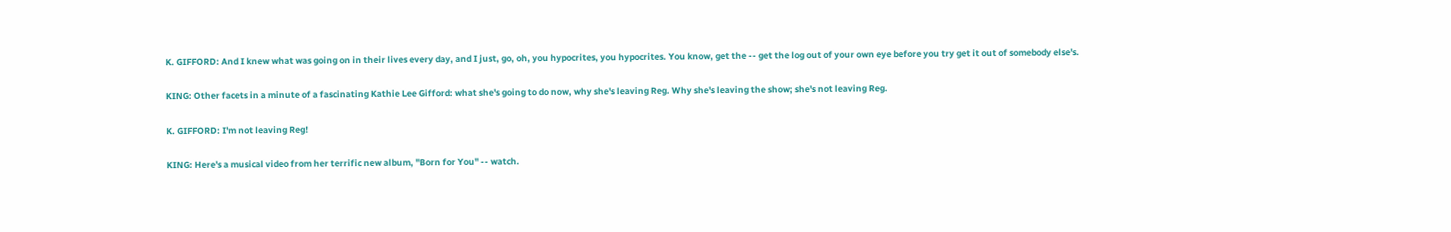K. GIFFORD: And I knew what was going on in their lives every day, and I just, go, oh, you hypocrites, you hypocrites. You know, get the -- get the log out of your own eye before you try get it out of somebody else's.

KING: Other facets in a minute of a fascinating Kathie Lee Gifford: what she's going to do now, why she's leaving Reg. Why she's leaving the show; she's not leaving Reg.

K. GIFFORD: I'm not leaving Reg!

KING: Here's a musical video from her terrific new album, "Born for You" -- watch.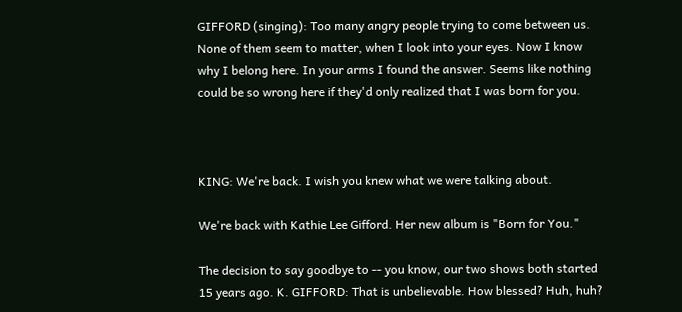GIFFORD (singing): Too many angry people trying to come between us. None of them seem to matter, when I look into your eyes. Now I know why I belong here. In your arms I found the answer. Seems like nothing could be so wrong here if they'd only realized that I was born for you.



KING: We're back. I wish you knew what we were talking about.

We're back with Kathie Lee Gifford. Her new album is "Born for You."

The decision to say goodbye to -- you know, our two shows both started 15 years ago. K. GIFFORD: That is unbelievable. How blessed? Huh, huh?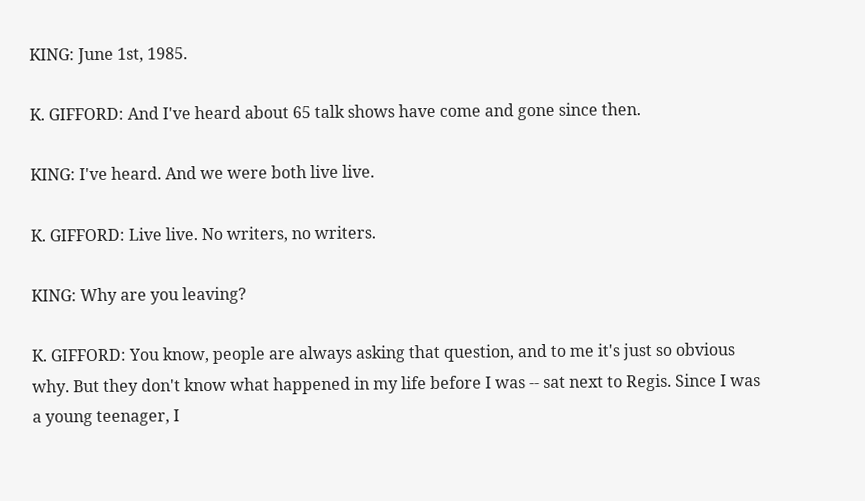KING: June 1st, 1985.

K. GIFFORD: And I've heard about 65 talk shows have come and gone since then.

KING: I've heard. And we were both live live.

K. GIFFORD: Live live. No writers, no writers.

KING: Why are you leaving?

K. GIFFORD: You know, people are always asking that question, and to me it's just so obvious why. But they don't know what happened in my life before I was -- sat next to Regis. Since I was a young teenager, I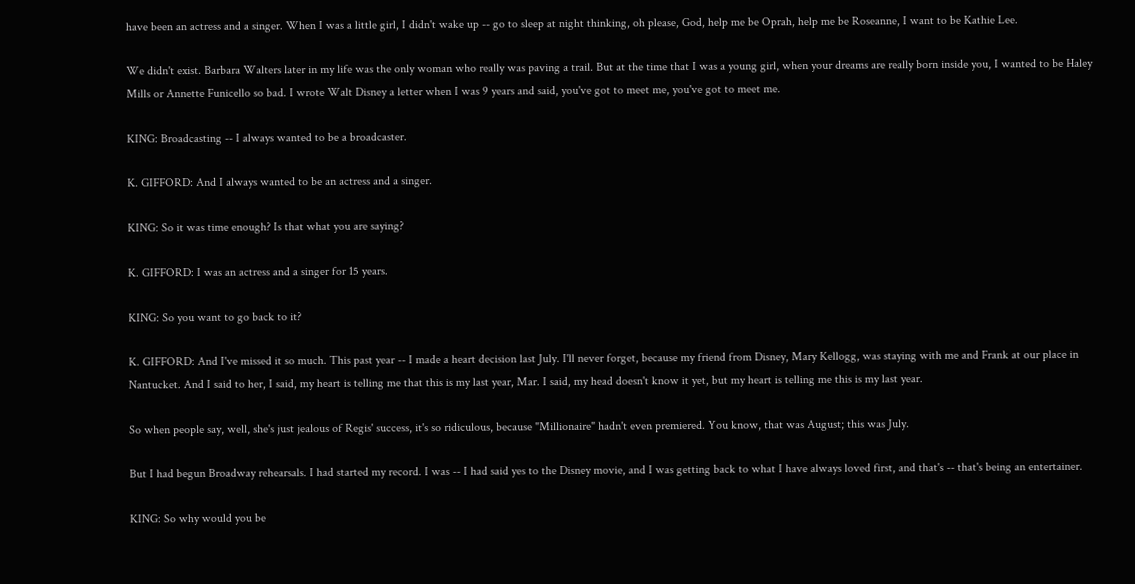have been an actress and a singer. When I was a little girl, I didn't wake up -- go to sleep at night thinking, oh please, God, help me be Oprah, help me be Roseanne, I want to be Kathie Lee.

We didn't exist. Barbara Walters later in my life was the only woman who really was paving a trail. But at the time that I was a young girl, when your dreams are really born inside you, I wanted to be Haley Mills or Annette Funicello so bad. I wrote Walt Disney a letter when I was 9 years and said, you've got to meet me, you've got to meet me.

KING: Broadcasting -- I always wanted to be a broadcaster.

K. GIFFORD: And I always wanted to be an actress and a singer.

KING: So it was time enough? Is that what you are saying?

K. GIFFORD: I was an actress and a singer for 15 years.

KING: So you want to go back to it?

K. GIFFORD: And I've missed it so much. This past year -- I made a heart decision last July. I'll never forget, because my friend from Disney, Mary Kellogg, was staying with me and Frank at our place in Nantucket. And I said to her, I said, my heart is telling me that this is my last year, Mar. I said, my head doesn't know it yet, but my heart is telling me this is my last year.

So when people say, well, she's just jealous of Regis' success, it's so ridiculous, because "Millionaire" hadn't even premiered. You know, that was August; this was July.

But I had begun Broadway rehearsals. I had started my record. I was -- I had said yes to the Disney movie, and I was getting back to what I have always loved first, and that's -- that's being an entertainer.

KING: So why would you be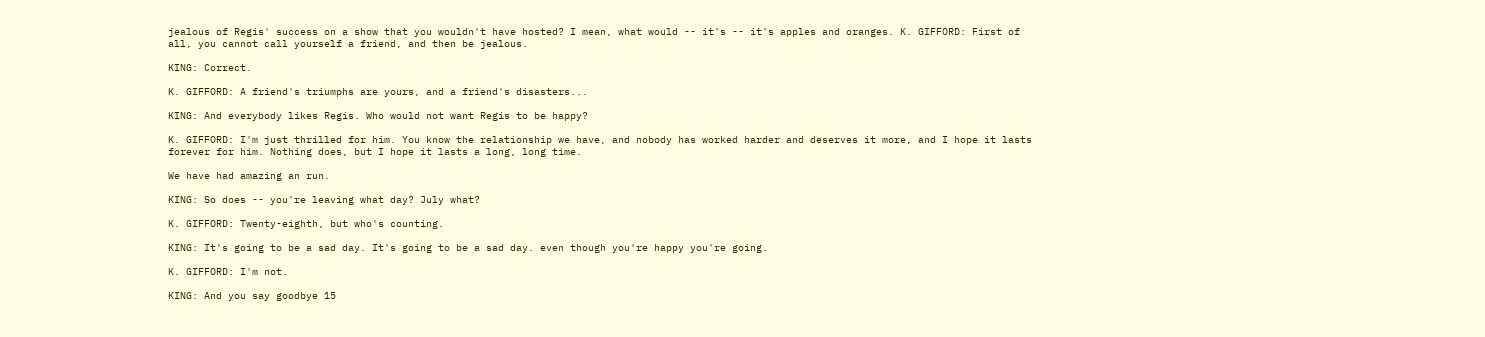jealous of Regis' success on a show that you wouldn't have hosted? I mean, what would -- it's -- it's apples and oranges. K. GIFFORD: First of all, you cannot call yourself a friend, and then be jealous.

KING: Correct.

K. GIFFORD: A friend's triumphs are yours, and a friend's disasters...

KING: And everybody likes Regis. Who would not want Regis to be happy?

K. GIFFORD: I'm just thrilled for him. You know the relationship we have, and nobody has worked harder and deserves it more, and I hope it lasts forever for him. Nothing does, but I hope it lasts a long, long time.

We have had amazing an run.

KING: So does -- you're leaving what day? July what?

K. GIFFORD: Twenty-eighth, but who's counting.

KING: It's going to be a sad day. It's going to be a sad day. even though you're happy you're going.

K. GIFFORD: I'm not.

KING: And you say goodbye 15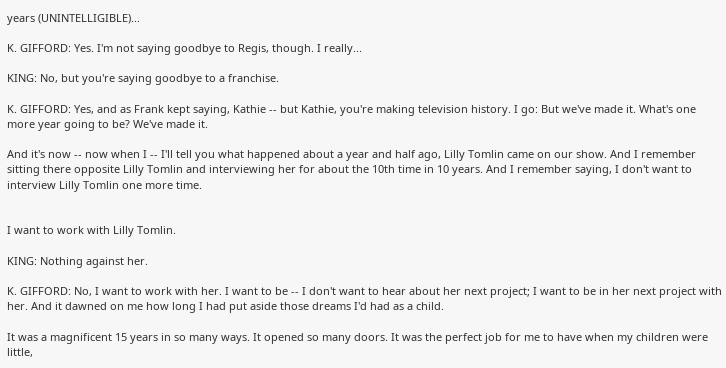years (UNINTELLIGIBLE)...

K. GIFFORD: Yes. I'm not saying goodbye to Regis, though. I really...

KING: No, but you're saying goodbye to a franchise.

K. GIFFORD: Yes, and as Frank kept saying, Kathie -- but Kathie, you're making television history. I go: But we've made it. What's one more year going to be? We've made it.

And it's now -- now when I -- I'll tell you what happened about a year and half ago, Lilly Tomlin came on our show. And I remember sitting there opposite Lilly Tomlin and interviewing her for about the 10th time in 10 years. And I remember saying, I don't want to interview Lilly Tomlin one more time.


I want to work with Lilly Tomlin.

KING: Nothing against her.

K. GIFFORD: No, I want to work with her. I want to be -- I don't want to hear about her next project; I want to be in her next project with her. And it dawned on me how long I had put aside those dreams I'd had as a child.

It was a magnificent 15 years in so many ways. It opened so many doors. It was the perfect job for me to have when my children were little,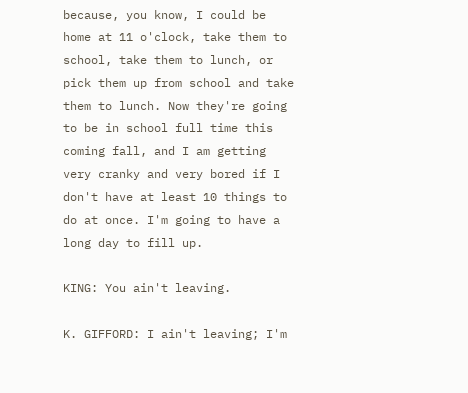because, you know, I could be home at 11 o'clock, take them to school, take them to lunch, or pick them up from school and take them to lunch. Now they're going to be in school full time this coming fall, and I am getting very cranky and very bored if I don't have at least 10 things to do at once. I'm going to have a long day to fill up.

KING: You ain't leaving.

K. GIFFORD: I ain't leaving; I'm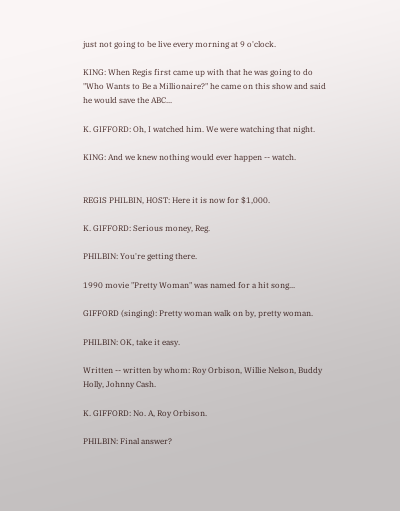just not going to be live every morning at 9 o'clock.

KING: When Regis first came up with that he was going to do "Who Wants to Be a Millionaire?" he came on this show and said he would save the ABC...

K. GIFFORD: Oh, I watched him. We were watching that night.

KING: And we knew nothing would ever happen -- watch.


REGIS PHILBIN, HOST: Here it is now for $1,000.

K. GIFFORD: Serious money, Reg.

PHILBIN: You're getting there.

1990 movie "Pretty Woman" was named for a hit song...

GIFFORD (singing): Pretty woman walk on by, pretty woman.

PHILBIN: OK, take it easy.

Written -- written by whom: Roy Orbison, Willie Nelson, Buddy Holly, Johnny Cash.

K. GIFFORD: No. A, Roy Orbison.

PHILBIN: Final answer?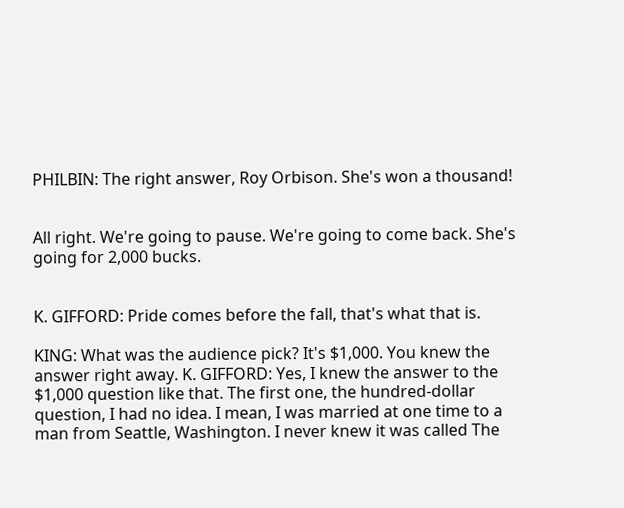PHILBIN: The right answer, Roy Orbison. She's won a thousand!


All right. We're going to pause. We're going to come back. She's going for 2,000 bucks.


K. GIFFORD: Pride comes before the fall, that's what that is.

KING: What was the audience pick? It's $1,000. You knew the answer right away. K. GIFFORD: Yes, I knew the answer to the $1,000 question like that. The first one, the hundred-dollar question, I had no idea. I mean, I was married at one time to a man from Seattle, Washington. I never knew it was called The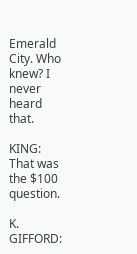Emerald City. Who knew? I never heard that.

KING: That was the $100 question.

K. GIFFORD: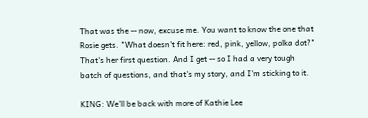That was the -- now, excuse me. You want to know the one that Rosie gets. "What doesn't fit here: red, pink, yellow, polka dot?" That's her first question. And I get -- so I had a very tough batch of questions, and that's my story, and I'm sticking to it.

KING: We'll be back with more of Kathie Lee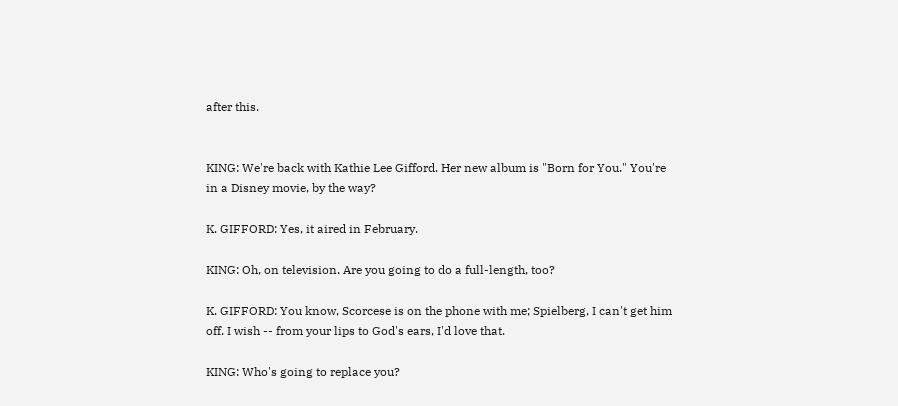after this.


KING: We're back with Kathie Lee Gifford. Her new album is "Born for You." You're in a Disney movie, by the way?

K. GIFFORD: Yes, it aired in February.

KING: Oh, on television. Are you going to do a full-length, too?

K. GIFFORD: You know, Scorcese is on the phone with me; Spielberg, I can't get him off. I wish -- from your lips to God's ears, I'd love that.

KING: Who's going to replace you?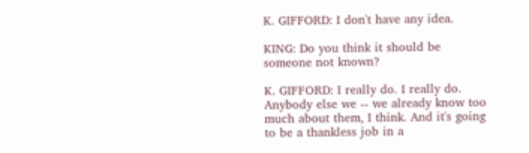K. GIFFORD: I don't have any idea.

KING: Do you think it should be someone not known?

K. GIFFORD: I really do. I really do. Anybody else we -- we already know too much about them, I think. And it's going to be a thankless job in a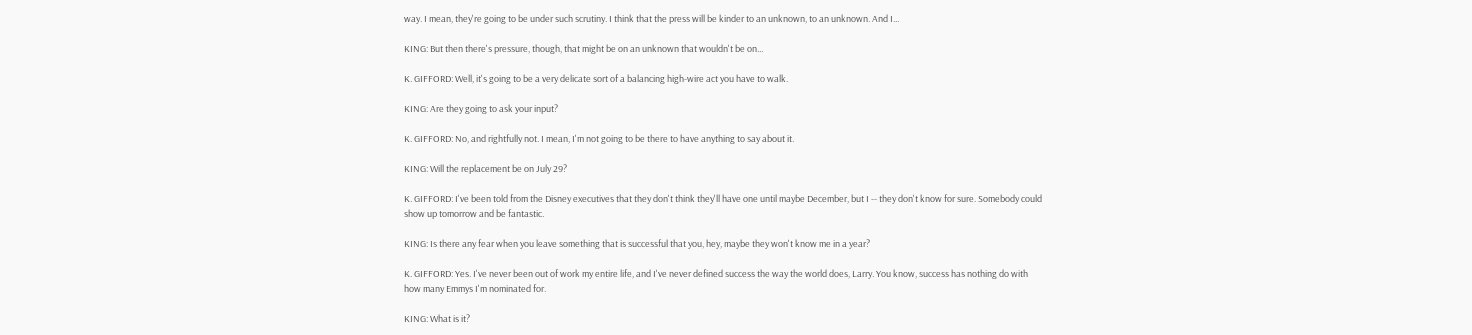way. I mean, they're going to be under such scrutiny. I think that the press will be kinder to an unknown, to an unknown. And I...

KING: But then there's pressure, though, that might be on an unknown that wouldn't be on...

K. GIFFORD: Well, it's going to be a very delicate sort of a balancing high-wire act you have to walk.

KING: Are they going to ask your input?

K. GIFFORD: No, and rightfully not. I mean, I'm not going to be there to have anything to say about it.

KING: Will the replacement be on July 29?

K. GIFFORD: I've been told from the Disney executives that they don't think they'll have one until maybe December, but I -- they don't know for sure. Somebody could show up tomorrow and be fantastic.

KING: Is there any fear when you leave something that is successful that you, hey, maybe they won't know me in a year?

K. GIFFORD: Yes. I've never been out of work my entire life, and I've never defined success the way the world does, Larry. You know, success has nothing do with how many Emmys I'm nominated for.

KING: What is it?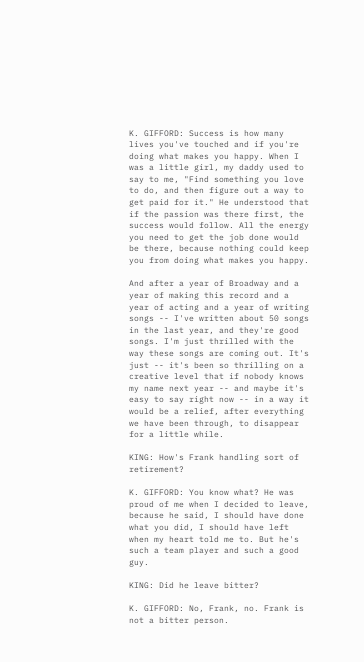K. GIFFORD: Success is how many lives you've touched and if you're doing what makes you happy. When I was a little girl, my daddy used to say to me, "Find something you love to do, and then figure out a way to get paid for it." He understood that if the passion was there first, the success would follow. All the energy you need to get the job done would be there, because nothing could keep you from doing what makes you happy.

And after a year of Broadway and a year of making this record and a year of acting and a year of writing songs -- I've written about 50 songs in the last year, and they're good songs. I'm just thrilled with the way these songs are coming out. It's just -- it's been so thrilling on a creative level that if nobody knows my name next year -- and maybe it's easy to say right now -- in a way it would be a relief, after everything we have been through, to disappear for a little while.

KING: How's Frank handling sort of retirement?

K. GIFFORD: You know what? He was proud of me when I decided to leave, because he said, I should have done what you did, I should have left when my heart told me to. But he's such a team player and such a good guy.

KING: Did he leave bitter?

K. GIFFORD: No, Frank, no. Frank is not a bitter person.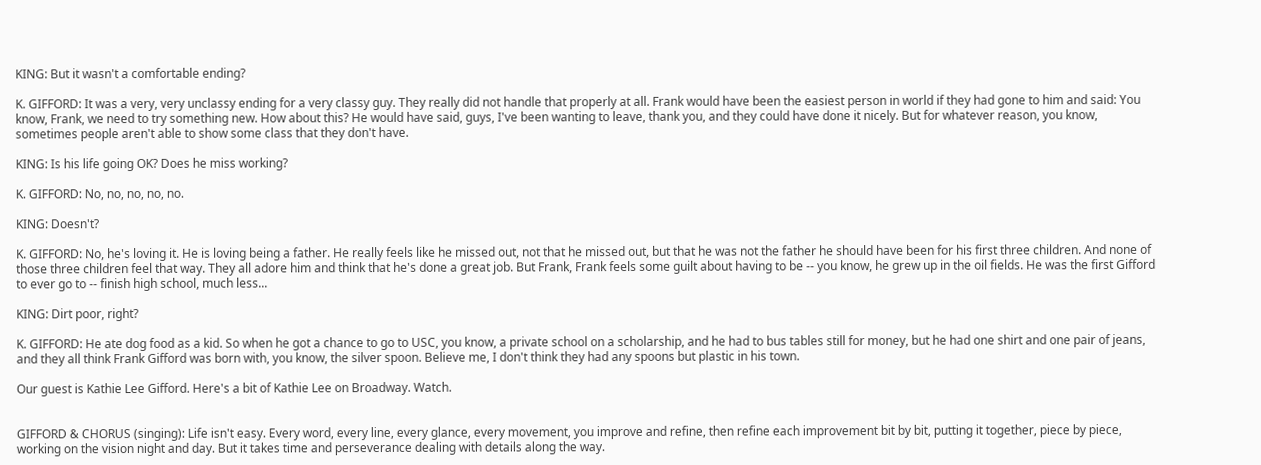KING: But it wasn't a comfortable ending?

K. GIFFORD: It was a very, very unclassy ending for a very classy guy. They really did not handle that properly at all. Frank would have been the easiest person in world if they had gone to him and said: You know, Frank, we need to try something new. How about this? He would have said, guys, I've been wanting to leave, thank you, and they could have done it nicely. But for whatever reason, you know, sometimes people aren't able to show some class that they don't have.

KING: Is his life going OK? Does he miss working?

K. GIFFORD: No, no, no, no, no.

KING: Doesn't?

K. GIFFORD: No, he's loving it. He is loving being a father. He really feels like he missed out, not that he missed out, but that he was not the father he should have been for his first three children. And none of those three children feel that way. They all adore him and think that he's done a great job. But Frank, Frank feels some guilt about having to be -- you know, he grew up in the oil fields. He was the first Gifford to ever go to -- finish high school, much less...

KING: Dirt poor, right?

K. GIFFORD: He ate dog food as a kid. So when he got a chance to go to USC, you know, a private school on a scholarship, and he had to bus tables still for money, but he had one shirt and one pair of jeans, and they all think Frank Gifford was born with, you know, the silver spoon. Believe me, I don't think they had any spoons but plastic in his town.

Our guest is Kathie Lee Gifford. Here's a bit of Kathie Lee on Broadway. Watch.


GIFFORD & CHORUS (singing): Life isn't easy. Every word, every line, every glance, every movement, you improve and refine, then refine each improvement bit by bit, putting it together, piece by piece, working on the vision night and day. But it takes time and perseverance dealing with details along the way.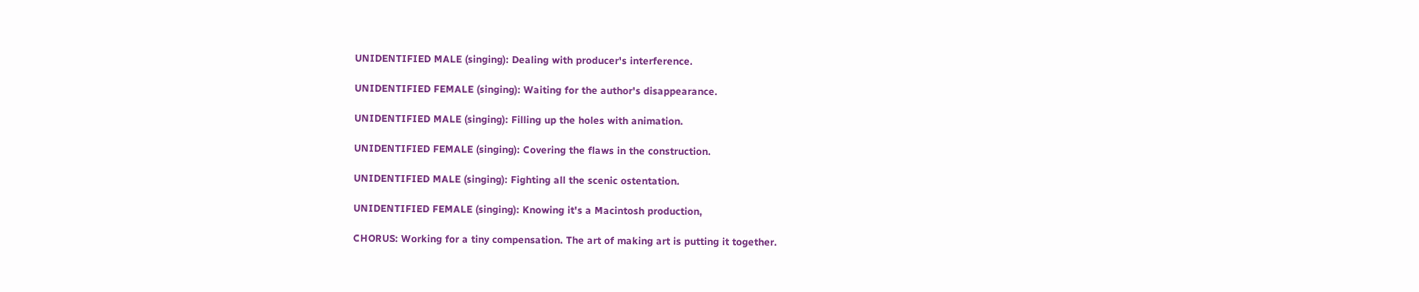UNIDENTIFIED MALE (singing): Dealing with producer's interference.

UNIDENTIFIED FEMALE (singing): Waiting for the author's disappearance.

UNIDENTIFIED MALE (singing): Filling up the holes with animation.

UNIDENTIFIED FEMALE (singing): Covering the flaws in the construction.

UNIDENTIFIED MALE (singing): Fighting all the scenic ostentation.

UNIDENTIFIED FEMALE (singing): Knowing it's a Macintosh production,

CHORUS: Working for a tiny compensation. The art of making art is putting it together.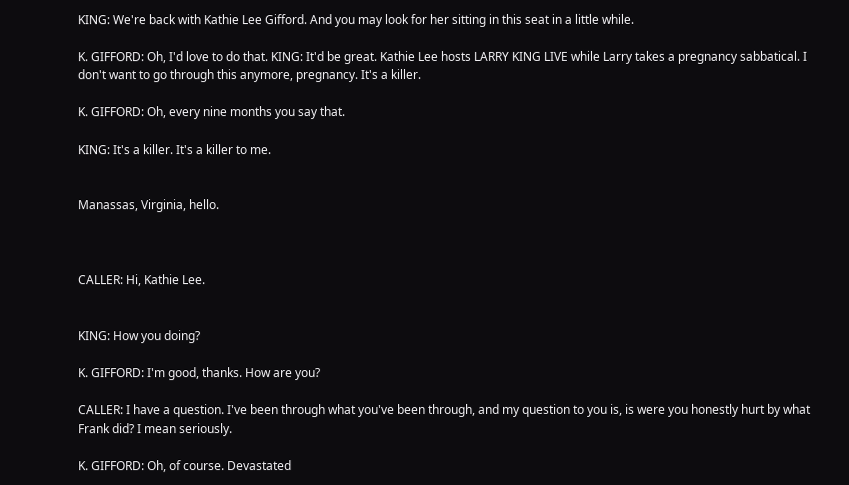KING: We're back with Kathie Lee Gifford. And you may look for her sitting in this seat in a little while.

K. GIFFORD: Oh, I'd love to do that. KING: It'd be great. Kathie Lee hosts LARRY KING LIVE while Larry takes a pregnancy sabbatical. I don't want to go through this anymore, pregnancy. It's a killer.

K. GIFFORD: Oh, every nine months you say that.

KING: It's a killer. It's a killer to me.


Manassas, Virginia, hello.



CALLER: Hi, Kathie Lee.


KING: How you doing?

K. GIFFORD: I'm good, thanks. How are you?

CALLER: I have a question. I've been through what you've been through, and my question to you is, is were you honestly hurt by what Frank did? I mean seriously.

K. GIFFORD: Oh, of course. Devastated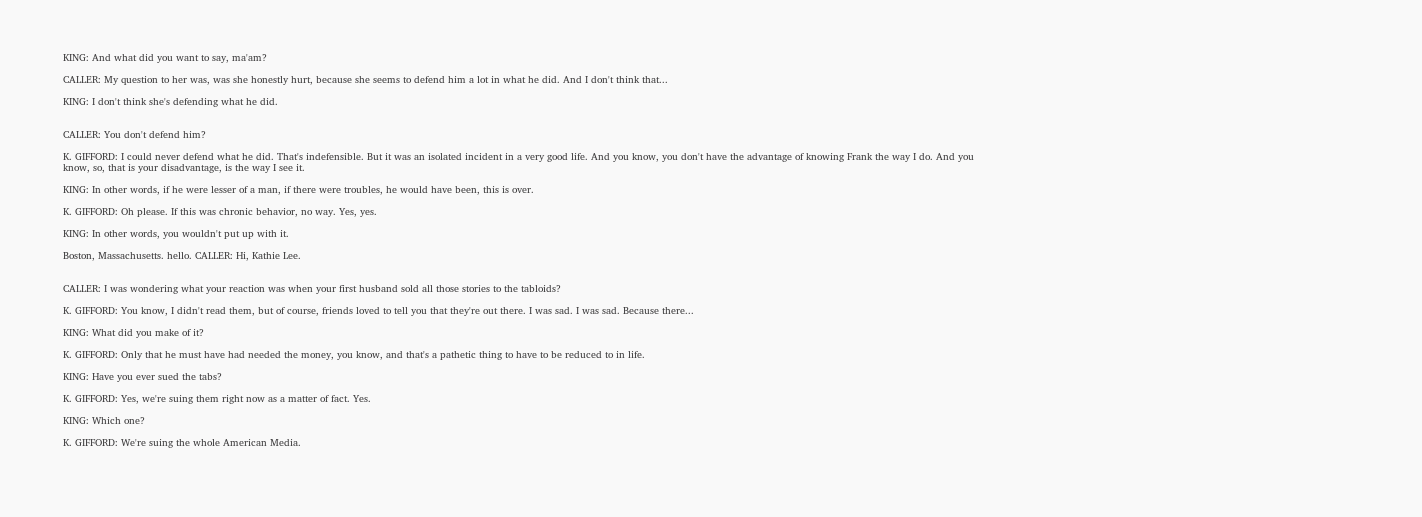KING: And what did you want to say, ma'am?

CALLER: My question to her was, was she honestly hurt, because she seems to defend him a lot in what he did. And I don't think that...

KING: I don't think she's defending what he did.


CALLER: You don't defend him?

K. GIFFORD: I could never defend what he did. That's indefensible. But it was an isolated incident in a very good life. And you know, you don't have the advantage of knowing Frank the way I do. And you know, so, that is your disadvantage, is the way I see it.

KING: In other words, if he were lesser of a man, if there were troubles, he would have been, this is over.

K. GIFFORD: Oh please. If this was chronic behavior, no way. Yes, yes.

KING: In other words, you wouldn't put up with it.

Boston, Massachusetts. hello. CALLER: Hi, Kathie Lee.


CALLER: I was wondering what your reaction was when your first husband sold all those stories to the tabloids?

K. GIFFORD: You know, I didn't read them, but of course, friends loved to tell you that they're out there. I was sad. I was sad. Because there...

KING: What did you make of it?

K. GIFFORD: Only that he must have had needed the money, you know, and that's a pathetic thing to have to be reduced to in life.

KING: Have you ever sued the tabs?

K. GIFFORD: Yes, we're suing them right now as a matter of fact. Yes.

KING: Which one?

K. GIFFORD: We're suing the whole American Media.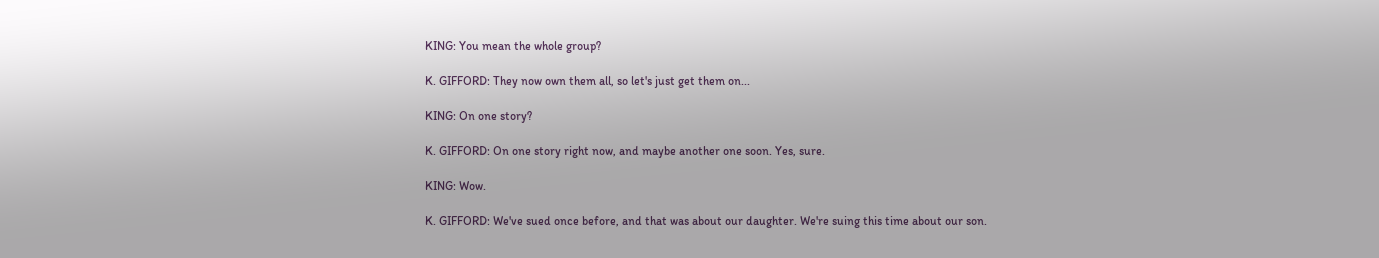KING: You mean the whole group?

K. GIFFORD: They now own them all, so let's just get them on...

KING: On one story?

K. GIFFORD: On one story right now, and maybe another one soon. Yes, sure.

KING: Wow.

K. GIFFORD: We've sued once before, and that was about our daughter. We're suing this time about our son.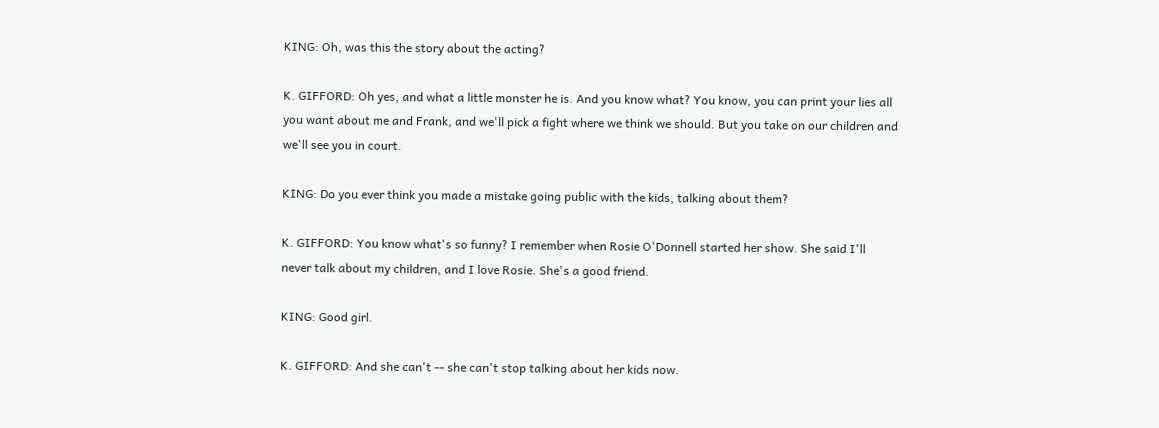KING: Oh, was this the story about the acting?

K. GIFFORD: Oh yes, and what a little monster he is. And you know what? You know, you can print your lies all you want about me and Frank, and we'll pick a fight where we think we should. But you take on our children and we'll see you in court.

KING: Do you ever think you made a mistake going public with the kids, talking about them?

K. GIFFORD: You know what's so funny? I remember when Rosie O'Donnell started her show. She said I'll never talk about my children, and I love Rosie. She's a good friend.

KING: Good girl.

K. GIFFORD: And she can't -- she can't stop talking about her kids now.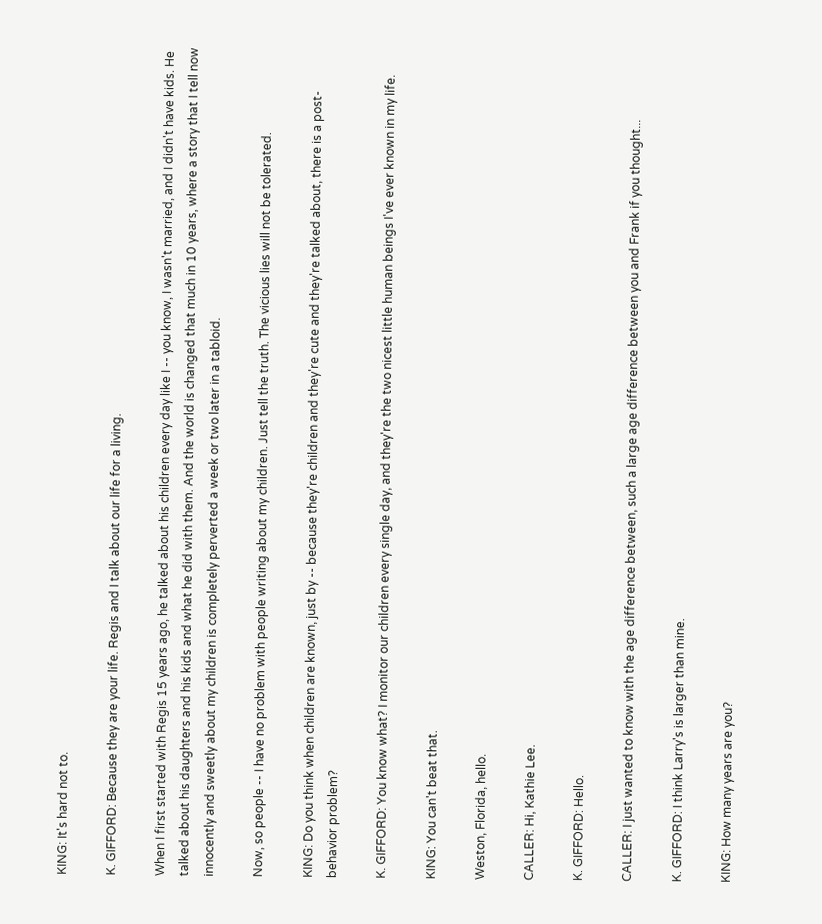KING: It's hard not to.

K. GIFFORD: Because they are your life. Regis and I talk about our life for a living.

When I first started with Regis 15 years ago, he talked about his children every day like I -- you know, I wasn't married, and I didn't have kids. He talked about his daughters and his kids and what he did with them. And the world is changed that much in 10 years, where a story that I tell now innocently and sweetly about my children is completely perverted a week or two later in a tabloid.

Now, so people -- I have no problem with people writing about my children. Just tell the truth. The vicious lies will not be tolerated.

KING: Do you think when children are known, just by -- because they're children and they're cute and they're talked about, there is a post-behavior problem?

K. GIFFORD: You know what? I monitor our children every single day, and they're the two nicest little human beings I've ever known in my life.

KING: You can't beat that.

Weston, Florida, hello.

CALLER: Hi, Kathie Lee.

K. GIFFORD: Hello.

CALLER: I just wanted to know with the age difference between, such a large age difference between you and Frank if you thought...

K. GIFFORD: I think Larry's is larger than mine.

KING: How many years are you?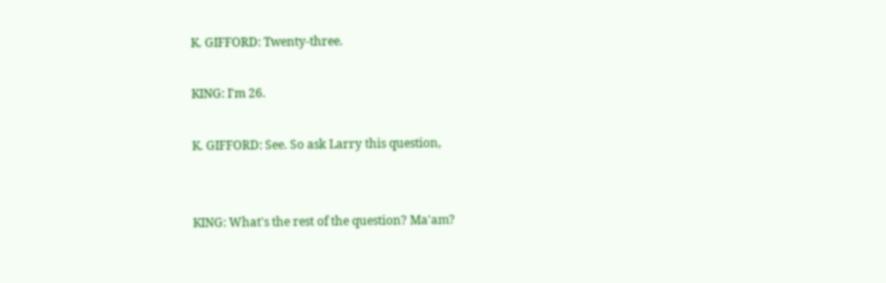K. GIFFORD: Twenty-three.

KING: I'm 26.

K. GIFFORD: See. So ask Larry this question,


KING: What's the rest of the question? Ma'am?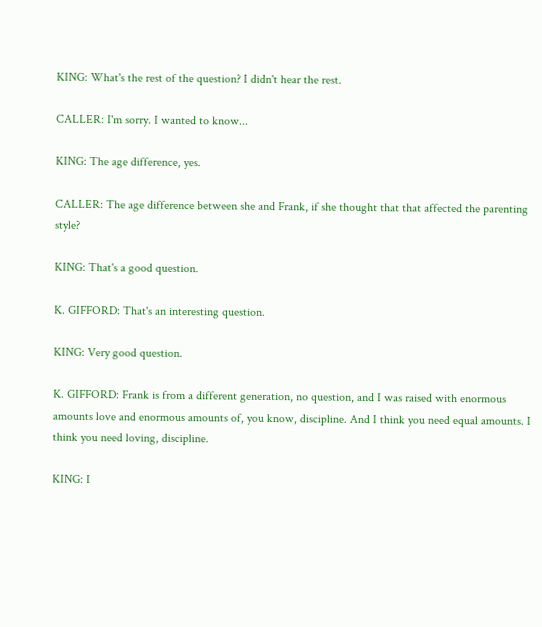KING: What's the rest of the question? I didn't hear the rest.

CALLER: I'm sorry. I wanted to know...

KING: The age difference, yes.

CALLER: The age difference between she and Frank, if she thought that that affected the parenting style?

KING: That's a good question.

K. GIFFORD: That's an interesting question.

KING: Very good question.

K. GIFFORD: Frank is from a different generation, no question, and I was raised with enormous amounts love and enormous amounts of, you know, discipline. And I think you need equal amounts. I think you need loving, discipline.

KING: I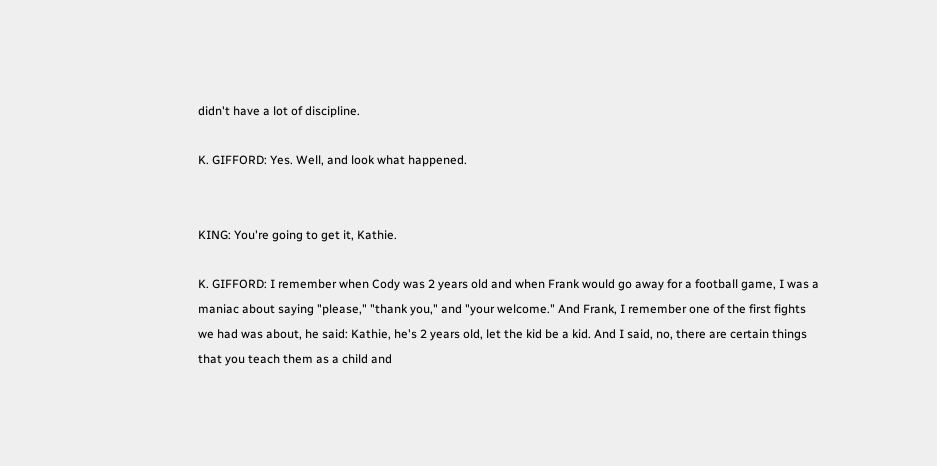didn't have a lot of discipline.

K. GIFFORD: Yes. Well, and look what happened.


KING: You're going to get it, Kathie.

K. GIFFORD: I remember when Cody was 2 years old and when Frank would go away for a football game, I was a maniac about saying "please," "thank you," and "your welcome." And Frank, I remember one of the first fights we had was about, he said: Kathie, he's 2 years old, let the kid be a kid. And I said, no, there are certain things that you teach them as a child and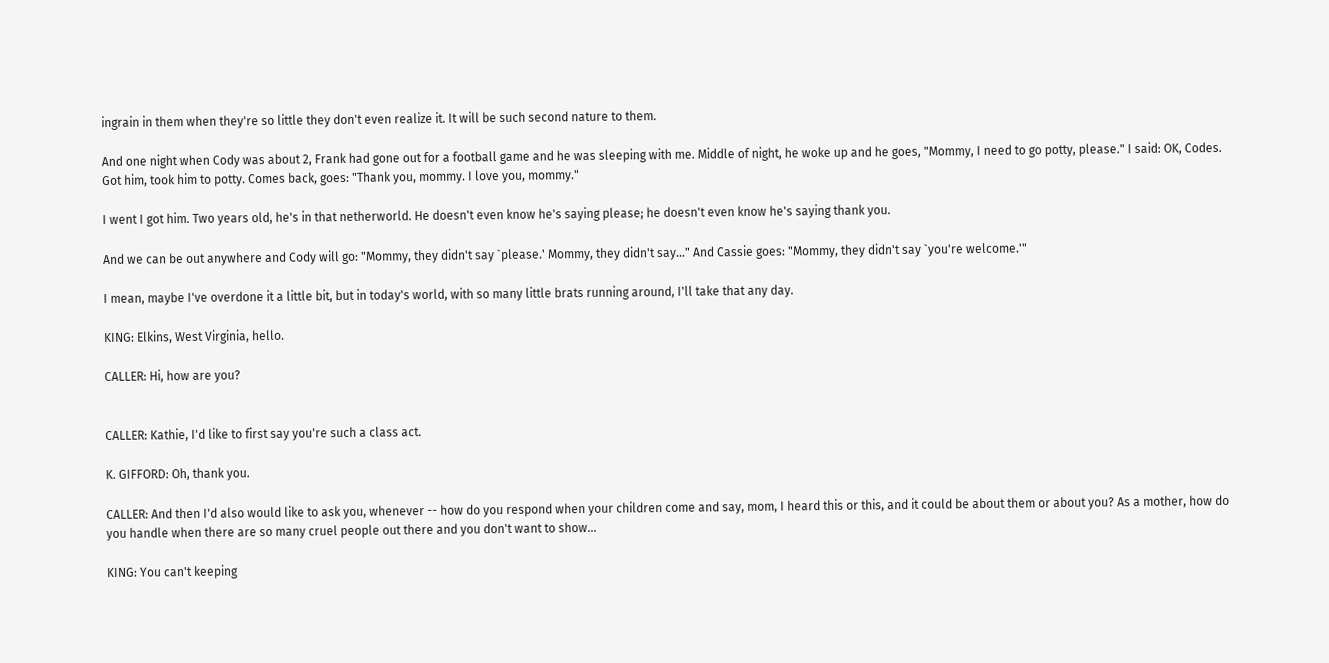ingrain in them when they're so little they don't even realize it. It will be such second nature to them.

And one night when Cody was about 2, Frank had gone out for a football game and he was sleeping with me. Middle of night, he woke up and he goes, "Mommy, I need to go potty, please." I said: OK, Codes. Got him, took him to potty. Comes back, goes: "Thank you, mommy. I love you, mommy."

I went I got him. Two years old, he's in that netherworld. He doesn't even know he's saying please; he doesn't even know he's saying thank you.

And we can be out anywhere and Cody will go: "Mommy, they didn't say `please.' Mommy, they didn't say..." And Cassie goes: "Mommy, they didn't say `you're welcome.'"

I mean, maybe I've overdone it a little bit, but in today's world, with so many little brats running around, I'll take that any day.

KING: Elkins, West Virginia, hello.

CALLER: Hi, how are you?


CALLER: Kathie, I'd like to first say you're such a class act.

K. GIFFORD: Oh, thank you.

CALLER: And then I'd also would like to ask you, whenever -- how do you respond when your children come and say, mom, I heard this or this, and it could be about them or about you? As a mother, how do you handle when there are so many cruel people out there and you don't want to show...

KING: You can't keeping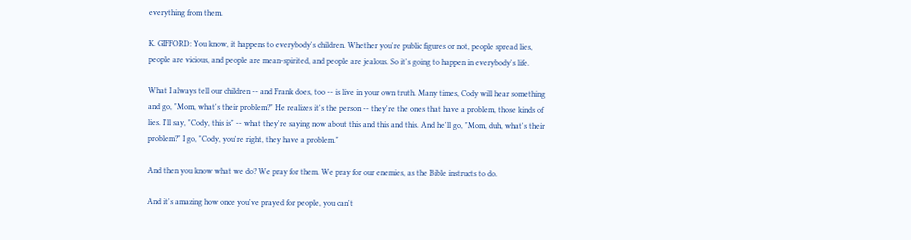everything from them.

K. GIFFORD: You know, it happens to everybody's children. Whether you're public figures or not, people spread lies, people are vicious, and people are mean-spirited, and people are jealous. So it's going to happen in everybody's life.

What I always tell our children -- and Frank does, too -- is live in your own truth. Many times, Cody will hear something and go, "Mom, what's their problem?" He realizes it's the person -- they're the ones that have a problem, those kinds of lies. I'll say, "Cody, this is" -- what they're saying now about this and this and this. And he'll go, "Mom, duh, what's their problem?" I go, "Cody, you're right, they have a problem."

And then you know what we do? We pray for them. We pray for our enemies, as the Bible instructs to do.

And it's amazing how once you've prayed for people, you can't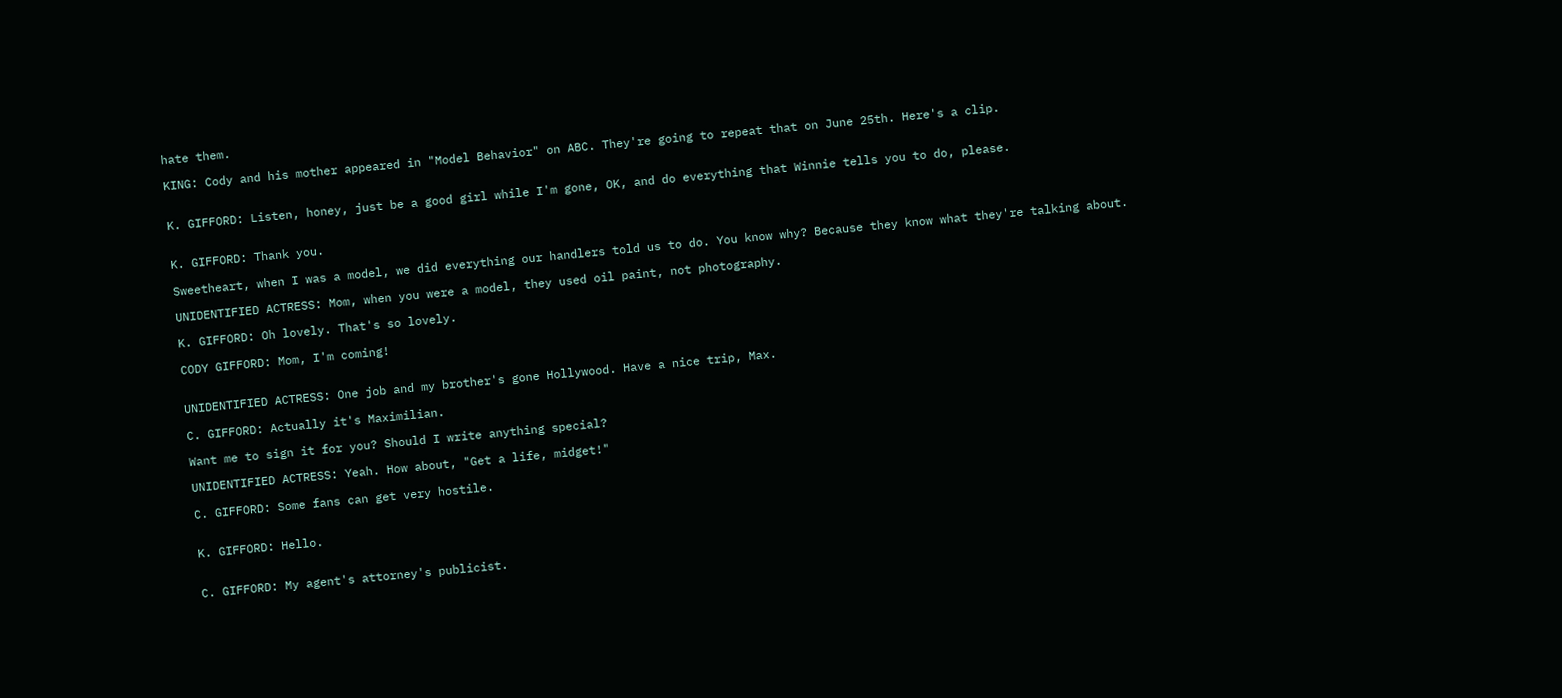hate them.

KING: Cody and his mother appeared in "Model Behavior" on ABC. They're going to repeat that on June 25th. Here's a clip.


K. GIFFORD: Listen, honey, just be a good girl while I'm gone, OK, and do everything that Winnie tells you to do, please.


K. GIFFORD: Thank you.

Sweetheart, when I was a model, we did everything our handlers told us to do. You know why? Because they know what they're talking about.

UNIDENTIFIED ACTRESS: Mom, when you were a model, they used oil paint, not photography.

K. GIFFORD: Oh lovely. That's so lovely.

CODY GIFFORD: Mom, I'm coming!


UNIDENTIFIED ACTRESS: One job and my brother's gone Hollywood. Have a nice trip, Max.

C. GIFFORD: Actually it's Maximilian.

Want me to sign it for you? Should I write anything special?

UNIDENTIFIED ACTRESS: Yeah. How about, "Get a life, midget!"

C. GIFFORD: Some fans can get very hostile.


K. GIFFORD: Hello.


C. GIFFORD: My agent's attorney's publicist.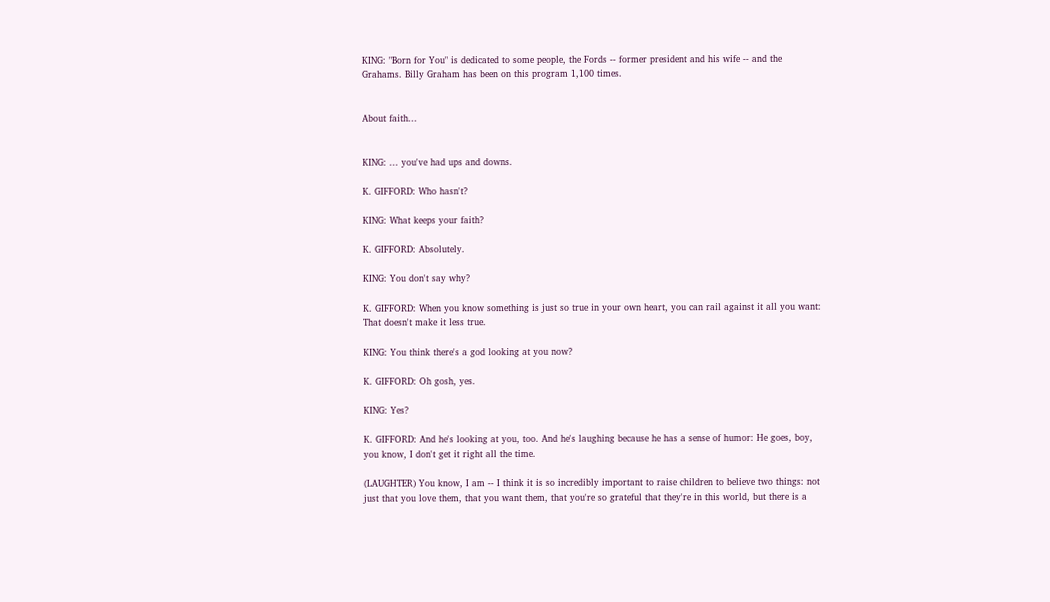KING: "Born for You" is dedicated to some people, the Fords -- former president and his wife -- and the Grahams. Billy Graham has been on this program 1,100 times.


About faith...


KING: ... you've had ups and downs.

K. GIFFORD: Who hasn't?

KING: What keeps your faith?

K. GIFFORD: Absolutely.

KING: You don't say why?

K. GIFFORD: When you know something is just so true in your own heart, you can rail against it all you want: That doesn't make it less true.

KING: You think there's a god looking at you now?

K. GIFFORD: Oh gosh, yes.

KING: Yes?

K. GIFFORD: And he's looking at you, too. And he's laughing because he has a sense of humor: He goes, boy, you know, I don't get it right all the time.

(LAUGHTER) You know, I am -- I think it is so incredibly important to raise children to believe two things: not just that you love them, that you want them, that you're so grateful that they're in this world, but there is a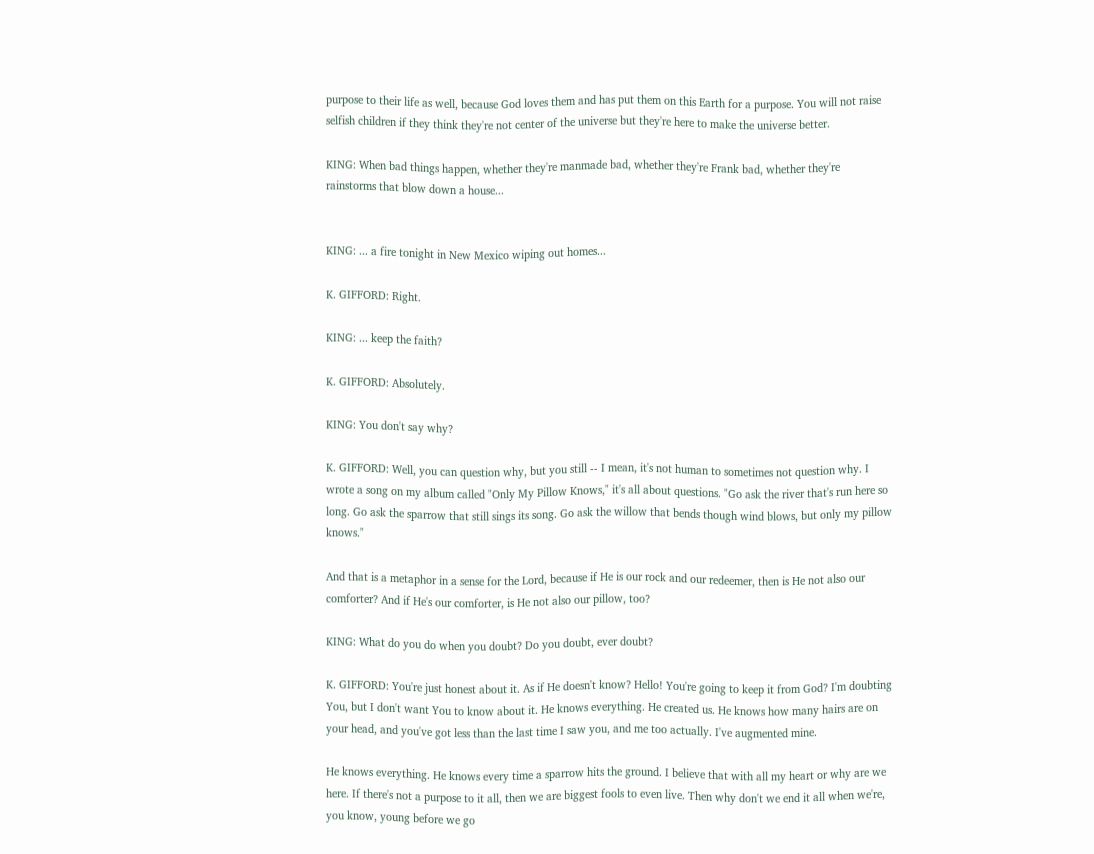purpose to their life as well, because God loves them and has put them on this Earth for a purpose. You will not raise selfish children if they think they're not center of the universe but they're here to make the universe better.

KING: When bad things happen, whether they're manmade bad, whether they're Frank bad, whether they're rainstorms that blow down a house...


KING: ... a fire tonight in New Mexico wiping out homes...

K. GIFFORD: Right.

KING: ... keep the faith?

K. GIFFORD: Absolutely.

KING: You don't say why?

K. GIFFORD: Well, you can question why, but you still -- I mean, it's not human to sometimes not question why. I wrote a song on my album called "Only My Pillow Knows," it's all about questions. "Go ask the river that's run here so long. Go ask the sparrow that still sings its song. Go ask the willow that bends though wind blows, but only my pillow knows."

And that is a metaphor in a sense for the Lord, because if He is our rock and our redeemer, then is He not also our comforter? And if He's our comforter, is He not also our pillow, too?

KING: What do you do when you doubt? Do you doubt, ever doubt?

K. GIFFORD: You're just honest about it. As if He doesn't know? Hello! You're going to keep it from God? I'm doubting You, but I don't want You to know about it. He knows everything. He created us. He knows how many hairs are on your head, and you've got less than the last time I saw you, and me too actually. I've augmented mine.

He knows everything. He knows every time a sparrow hits the ground. I believe that with all my heart or why are we here. If there's not a purpose to it all, then we are biggest fools to even live. Then why don't we end it all when we're, you know, young before we go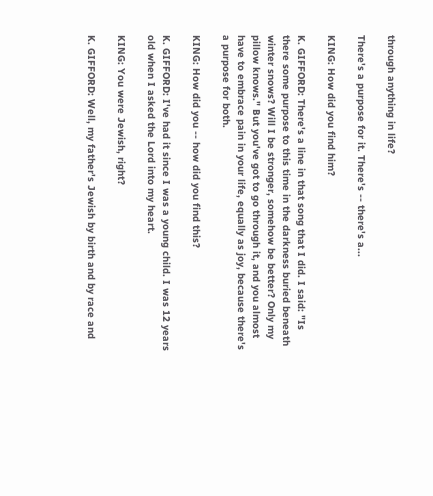through anything in life?

There's a purpose for it. There's -- there's a...

KING: How did you find him?

K. GIFFORD: There's a line in that song that I did. I said: "Is there some purpose to this time in the darkness buried beneath winter snows? Will I be stronger, somehow be better? Only my pillow knows." But you've got to go through it, and you almost have to embrace pain in your life, equally as joy, because there's a purpose for both.

KING: How did you -- how did you find this?

K. GIFFORD: I've had it since I was a young child. I was 12 years old when I asked the Lord into my heart.

KING: You were Jewish, right?

K. GIFFORD: Well, my father's Jewish by birth and by race and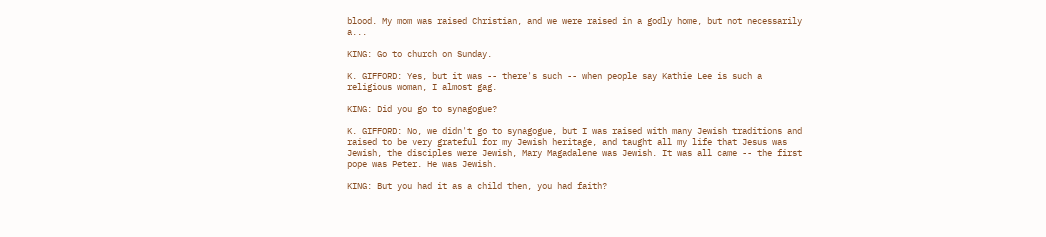blood. My mom was raised Christian, and we were raised in a godly home, but not necessarily a...

KING: Go to church on Sunday.

K. GIFFORD: Yes, but it was -- there's such -- when people say Kathie Lee is such a religious woman, I almost gag.

KING: Did you go to synagogue?

K. GIFFORD: No, we didn't go to synagogue, but I was raised with many Jewish traditions and raised to be very grateful for my Jewish heritage, and taught all my life that Jesus was Jewish, the disciples were Jewish, Mary Magadalene was Jewish. It was all came -- the first pope was Peter. He was Jewish.

KING: But you had it as a child then, you had faith?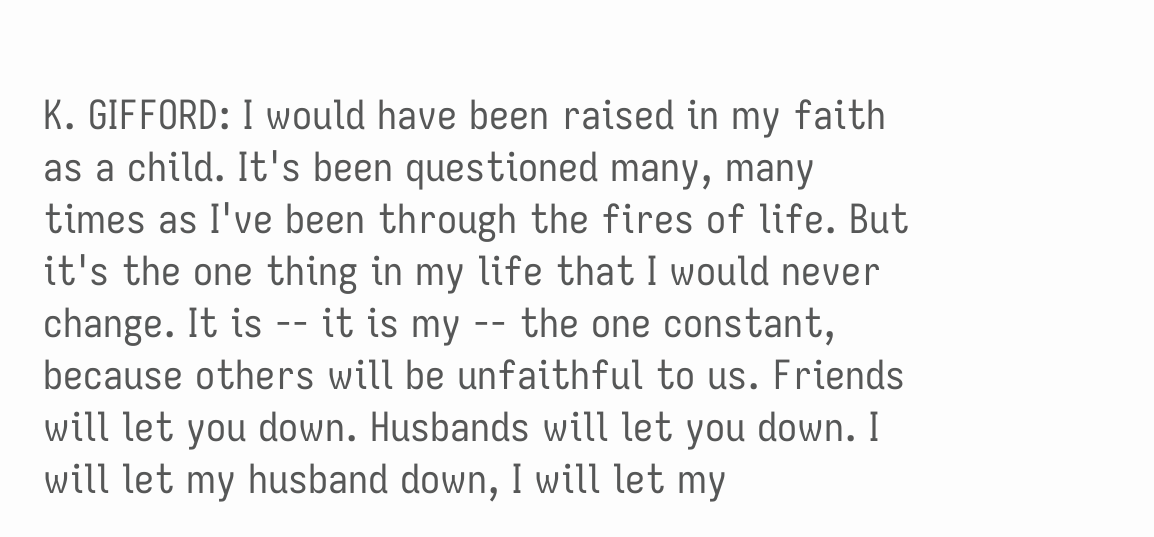K. GIFFORD: I would have been raised in my faith as a child. It's been questioned many, many times as I've been through the fires of life. But it's the one thing in my life that I would never change. It is -- it is my -- the one constant, because others will be unfaithful to us. Friends will let you down. Husbands will let you down. I will let my husband down, I will let my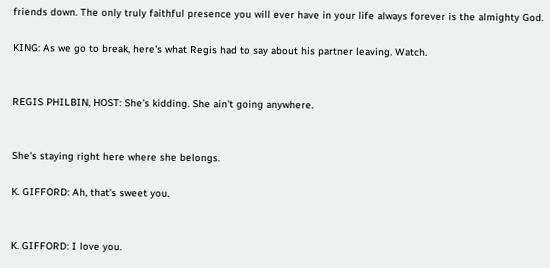friends down. The only truly faithful presence you will ever have in your life always forever is the almighty God.

KING: As we go to break, here's what Regis had to say about his partner leaving. Watch.


REGIS PHILBIN, HOST: She's kidding. She ain't going anywhere.


She's staying right here where she belongs.

K. GIFFORD: Ah, that's sweet you.


K. GIFFORD: I love you.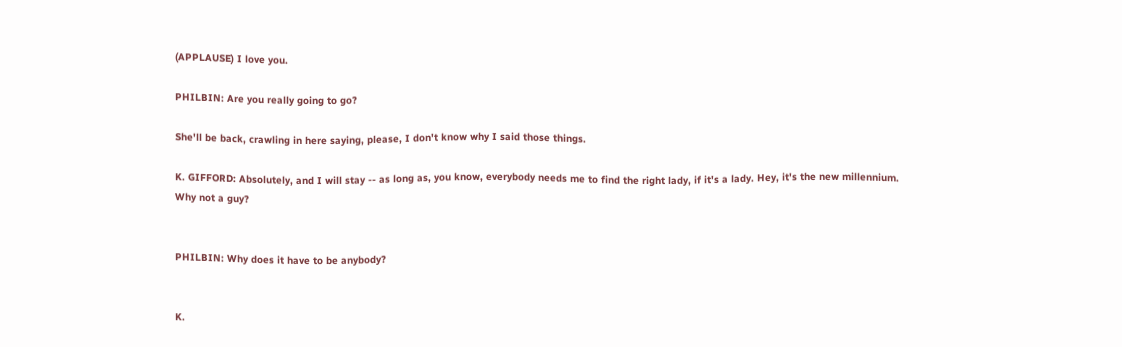(APPLAUSE) I love you.

PHILBIN: Are you really going to go?

She'll be back, crawling in here saying, please, I don't know why I said those things.

K. GIFFORD: Absolutely, and I will stay -- as long as, you know, everybody needs me to find the right lady, if it's a lady. Hey, it's the new millennium. Why not a guy?


PHILBIN: Why does it have to be anybody?


K.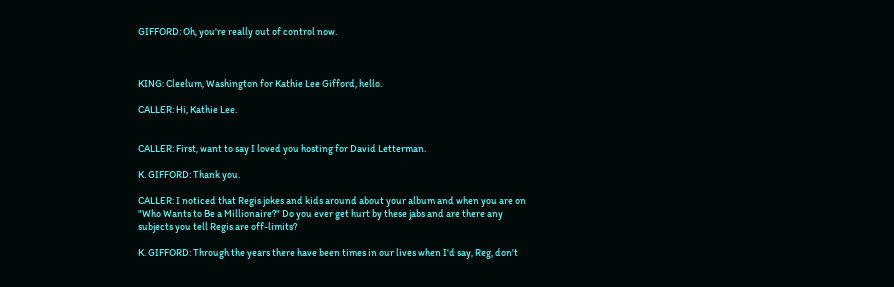GIFFORD: Oh, you're really out of control now.



KING: Cleelum, Washington for Kathie Lee Gifford, hello.

CALLER: Hi, Kathie Lee.


CALLER: First, want to say I loved you hosting for David Letterman.

K. GIFFORD: Thank you.

CALLER: I noticed that Regis jokes and kids around about your album and when you are on "Who Wants to Be a Millionaire?" Do you ever get hurt by these jabs and are there any subjects you tell Regis are off-limits?

K. GIFFORD: Through the years there have been times in our lives when I'd say, Reg, don't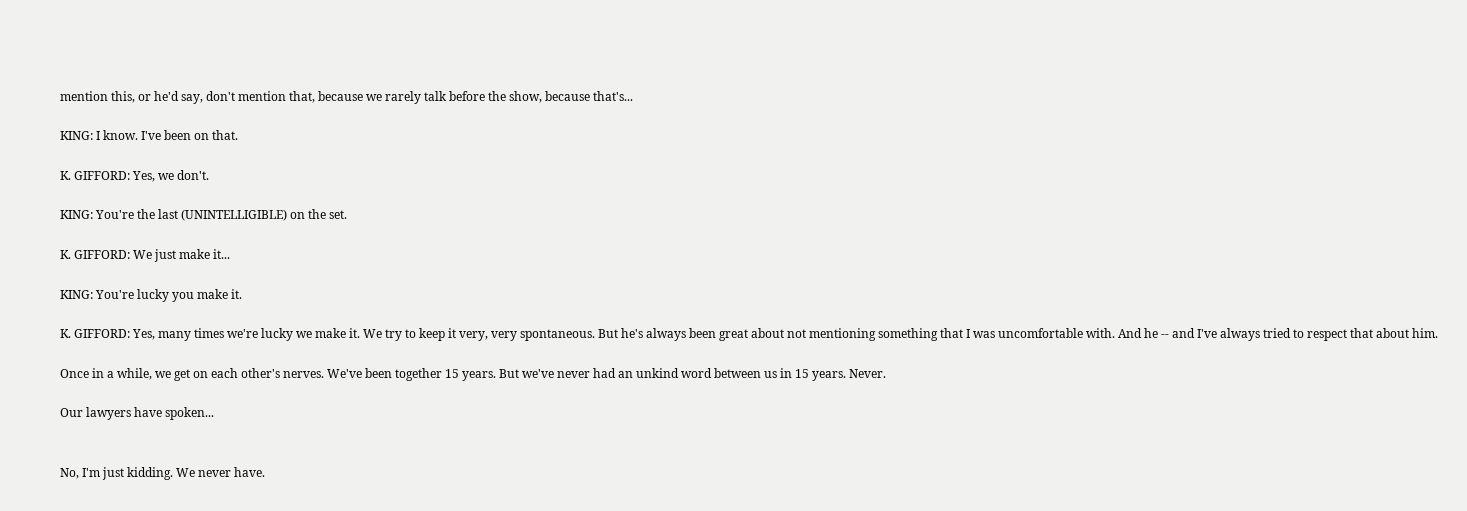mention this, or he'd say, don't mention that, because we rarely talk before the show, because that's...

KING: I know. I've been on that.

K. GIFFORD: Yes, we don't.

KING: You're the last (UNINTELLIGIBLE) on the set.

K. GIFFORD: We just make it...

KING: You're lucky you make it.

K. GIFFORD: Yes, many times we're lucky we make it. We try to keep it very, very spontaneous. But he's always been great about not mentioning something that I was uncomfortable with. And he -- and I've always tried to respect that about him.

Once in a while, we get on each other's nerves. We've been together 15 years. But we've never had an unkind word between us in 15 years. Never.

Our lawyers have spoken...


No, I'm just kidding. We never have.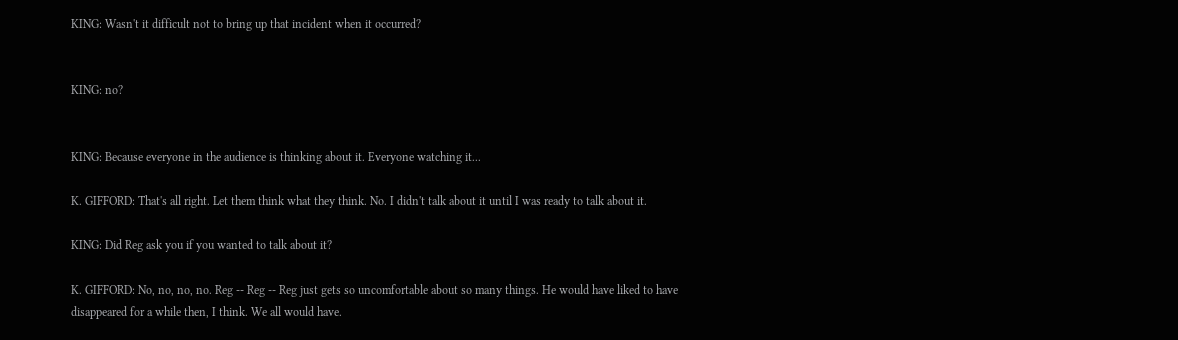KING: Wasn't it difficult not to bring up that incident when it occurred?


KING: no?


KING: Because everyone in the audience is thinking about it. Everyone watching it...

K. GIFFORD: That's all right. Let them think what they think. No. I didn't talk about it until I was ready to talk about it.

KING: Did Reg ask you if you wanted to talk about it?

K. GIFFORD: No, no, no, no. Reg -- Reg -- Reg just gets so uncomfortable about so many things. He would have liked to have disappeared for a while then, I think. We all would have.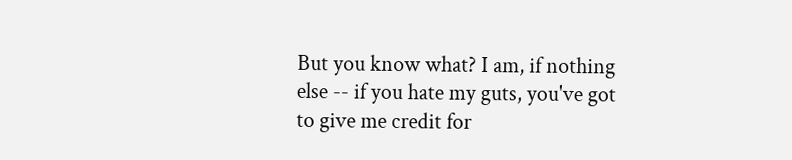But you know what? I am, if nothing else -- if you hate my guts, you've got to give me credit for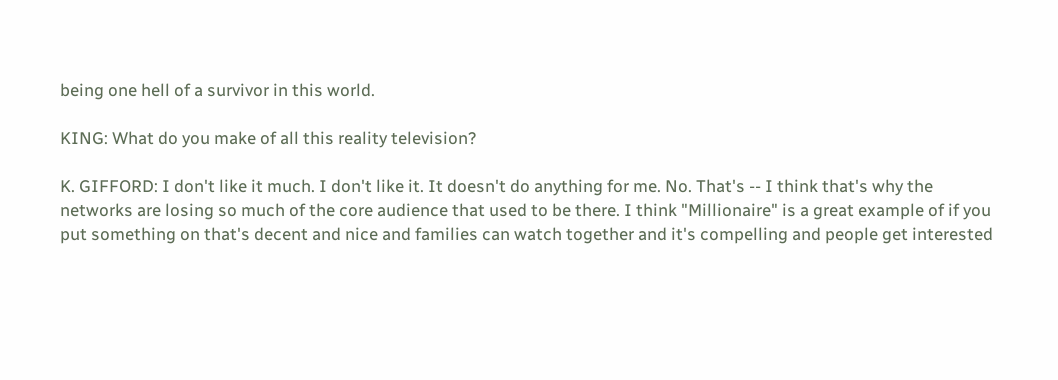being one hell of a survivor in this world.

KING: What do you make of all this reality television?

K. GIFFORD: I don't like it much. I don't like it. It doesn't do anything for me. No. That's -- I think that's why the networks are losing so much of the core audience that used to be there. I think "Millionaire" is a great example of if you put something on that's decent and nice and families can watch together and it's compelling and people get interested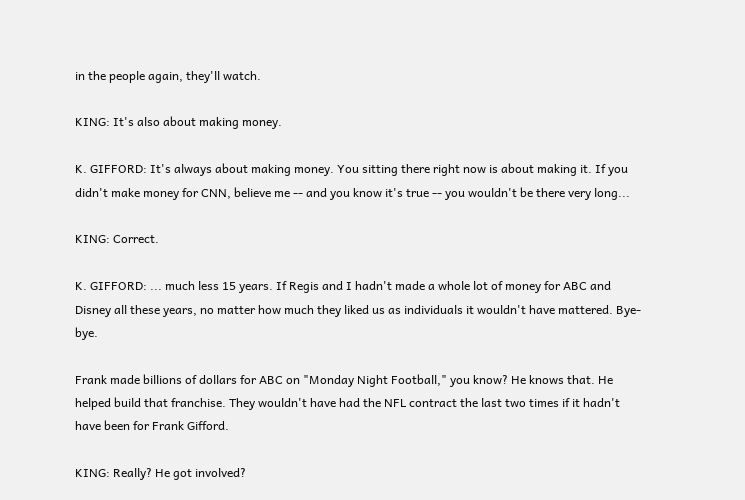in the people again, they'll watch.

KING: It's also about making money.

K. GIFFORD: It's always about making money. You sitting there right now is about making it. If you didn't make money for CNN, believe me -- and you know it's true -- you wouldn't be there very long...

KING: Correct.

K. GIFFORD: ... much less 15 years. If Regis and I hadn't made a whole lot of money for ABC and Disney all these years, no matter how much they liked us as individuals it wouldn't have mattered. Bye-bye.

Frank made billions of dollars for ABC on "Monday Night Football," you know? He knows that. He helped build that franchise. They wouldn't have had the NFL contract the last two times if it hadn't have been for Frank Gifford.

KING: Really? He got involved?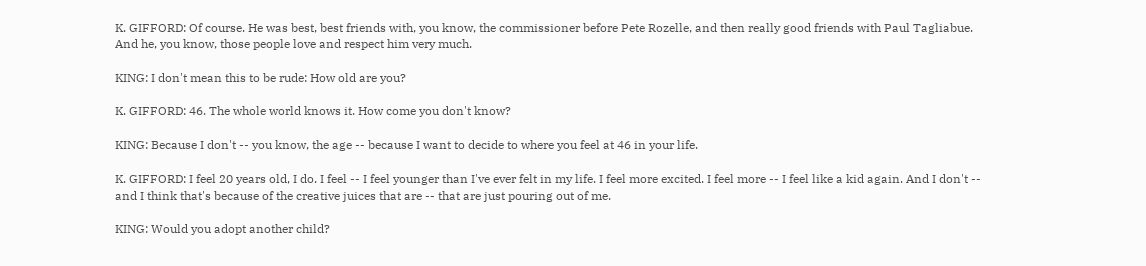K. GIFFORD: Of course. He was best, best friends with, you know, the commissioner before Pete Rozelle, and then really good friends with Paul Tagliabue. And he, you know, those people love and respect him very much.

KING: I don't mean this to be rude: How old are you?

K. GIFFORD: 46. The whole world knows it. How come you don't know?

KING: Because I don't -- you know, the age -- because I want to decide to where you feel at 46 in your life.

K. GIFFORD: I feel 20 years old, I do. I feel -- I feel younger than I've ever felt in my life. I feel more excited. I feel more -- I feel like a kid again. And I don't -- and I think that's because of the creative juices that are -- that are just pouring out of me.

KING: Would you adopt another child?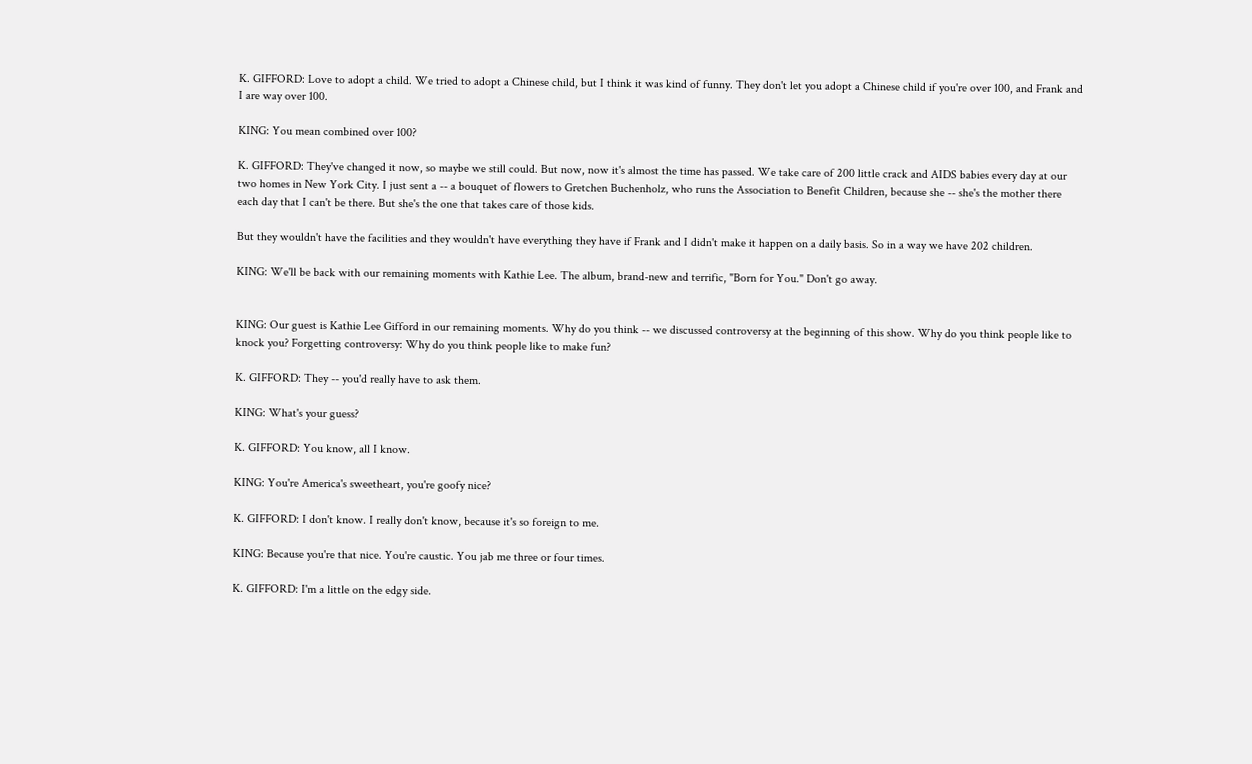K. GIFFORD: Love to adopt a child. We tried to adopt a Chinese child, but I think it was kind of funny. They don't let you adopt a Chinese child if you're over 100, and Frank and I are way over 100.

KING: You mean combined over 100?

K. GIFFORD: They've changed it now, so maybe we still could. But now, now it's almost the time has passed. We take care of 200 little crack and AIDS babies every day at our two homes in New York City. I just sent a -- a bouquet of flowers to Gretchen Buchenholz, who runs the Association to Benefit Children, because she -- she's the mother there each day that I can't be there. But she's the one that takes care of those kids.

But they wouldn't have the facilities and they wouldn't have everything they have if Frank and I didn't make it happen on a daily basis. So in a way we have 202 children.

KING: We'll be back with our remaining moments with Kathie Lee. The album, brand-new and terrific, "Born for You." Don't go away.


KING: Our guest is Kathie Lee Gifford in our remaining moments. Why do you think -- we discussed controversy at the beginning of this show. Why do you think people like to knock you? Forgetting controversy: Why do you think people like to make fun?

K. GIFFORD: They -- you'd really have to ask them.

KING: What's your guess?

K. GIFFORD: You know, all I know.

KING: You're America's sweetheart, you're goofy nice?

K. GIFFORD: I don't know. I really don't know, because it's so foreign to me.

KING: Because you're that nice. You're caustic. You jab me three or four times.

K. GIFFORD: I'm a little on the edgy side.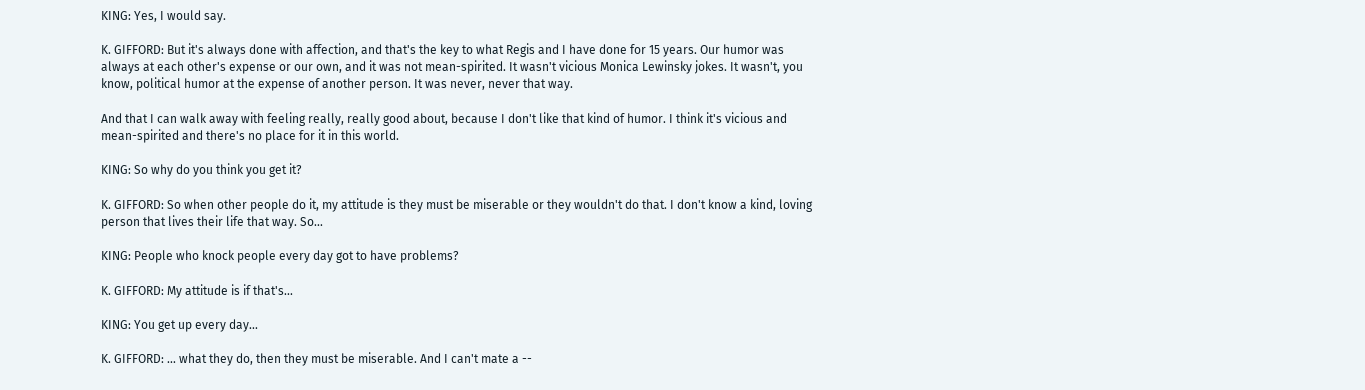KING: Yes, I would say.

K. GIFFORD: But it's always done with affection, and that's the key to what Regis and I have done for 15 years. Our humor was always at each other's expense or our own, and it was not mean-spirited. It wasn't vicious Monica Lewinsky jokes. It wasn't, you know, political humor at the expense of another person. It was never, never that way.

And that I can walk away with feeling really, really good about, because I don't like that kind of humor. I think it's vicious and mean-spirited and there's no place for it in this world.

KING: So why do you think you get it?

K. GIFFORD: So when other people do it, my attitude is they must be miserable or they wouldn't do that. I don't know a kind, loving person that lives their life that way. So...

KING: People who knock people every day got to have problems?

K. GIFFORD: My attitude is if that's...

KING: You get up every day...

K. GIFFORD: ... what they do, then they must be miserable. And I can't mate a --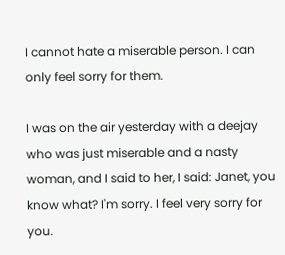I cannot hate a miserable person. I can only feel sorry for them.

I was on the air yesterday with a deejay who was just miserable and a nasty woman, and I said to her, I said: Janet, you know what? I'm sorry. I feel very sorry for you.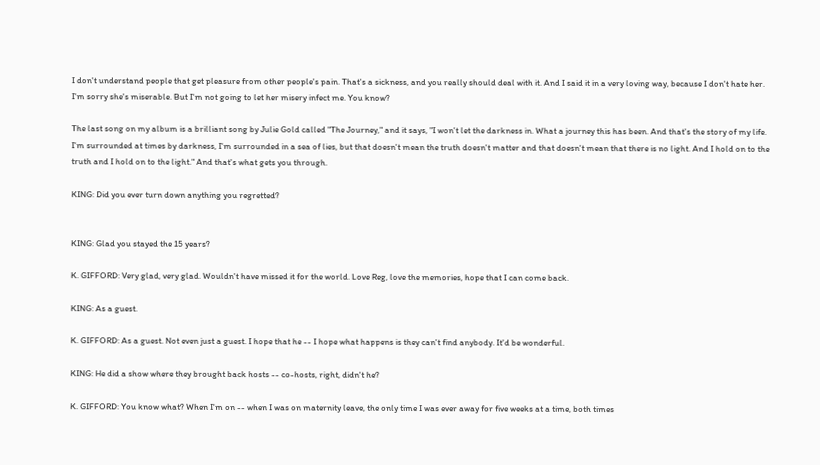I don't understand people that get pleasure from other people's pain. That's a sickness, and you really should deal with it. And I said it in a very loving way, because I don't hate her. I'm sorry she's miserable. But I'm not going to let her misery infect me. You know?

The last song on my album is a brilliant song by Julie Gold called "The Journey," and it says, "I won't let the darkness in. What a journey this has been. And that's the story of my life. I'm surrounded at times by darkness, I'm surrounded in a sea of lies, but that doesn't mean the truth doesn't matter and that doesn't mean that there is no light. And I hold on to the truth and I hold on to the light." And that's what gets you through.

KING: Did you ever turn down anything you regretted?


KING: Glad you stayed the 15 years?

K. GIFFORD: Very glad, very glad. Wouldn't have missed it for the world. Love Reg, love the memories, hope that I can come back.

KING: As a guest.

K. GIFFORD: As a guest. Not even just a guest. I hope that he -- I hope what happens is they can't find anybody. It'd be wonderful.

KING: He did a show where they brought back hosts -- co-hosts, right, didn't he?

K. GIFFORD: You know what? When I'm on -- when I was on maternity leave, the only time I was ever away for five weeks at a time, both times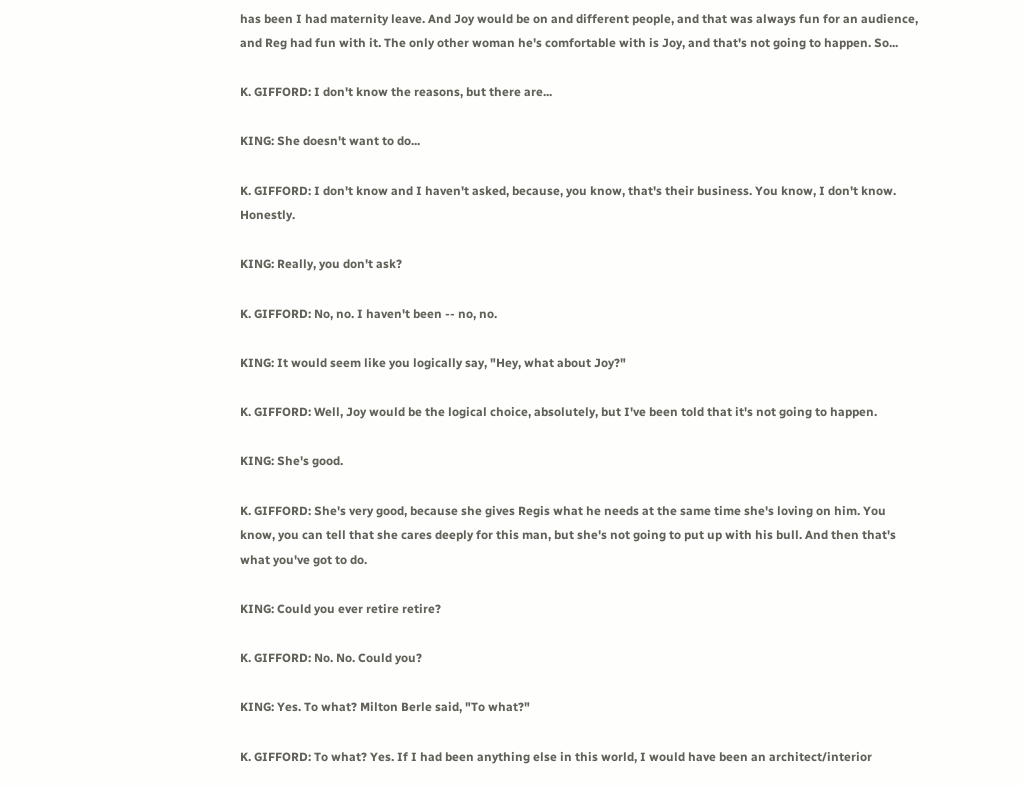has been I had maternity leave. And Joy would be on and different people, and that was always fun for an audience, and Reg had fun with it. The only other woman he's comfortable with is Joy, and that's not going to happen. So...

K. GIFFORD: I don't know the reasons, but there are...

KING: She doesn't want to do...

K. GIFFORD: I don't know and I haven't asked, because, you know, that's their business. You know, I don't know. Honestly.

KING: Really, you don't ask?

K. GIFFORD: No, no. I haven't been -- no, no.

KING: It would seem like you logically say, "Hey, what about Joy?"

K. GIFFORD: Well, Joy would be the logical choice, absolutely, but I've been told that it's not going to happen.

KING: She's good.

K. GIFFORD: She's very good, because she gives Regis what he needs at the same time she's loving on him. You know, you can tell that she cares deeply for this man, but she's not going to put up with his bull. And then that's what you've got to do.

KING: Could you ever retire retire?

K. GIFFORD: No. No. Could you?

KING: Yes. To what? Milton Berle said, "To what?"

K. GIFFORD: To what? Yes. If I had been anything else in this world, I would have been an architect/interior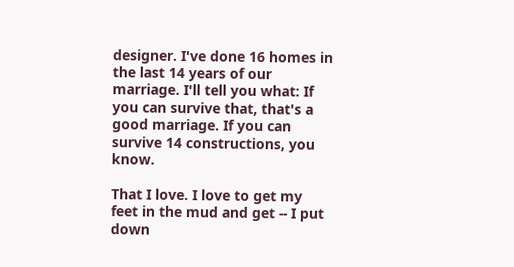designer. I've done 16 homes in the last 14 years of our marriage. I'll tell you what: If you can survive that, that's a good marriage. If you can survive 14 constructions, you know.

That I love. I love to get my feet in the mud and get -- I put down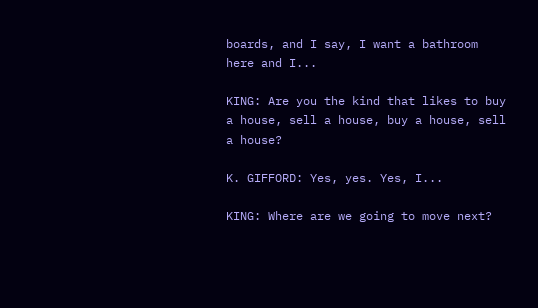boards, and I say, I want a bathroom here and I...

KING: Are you the kind that likes to buy a house, sell a house, buy a house, sell a house?

K. GIFFORD: Yes, yes. Yes, I...

KING: Where are we going to move next?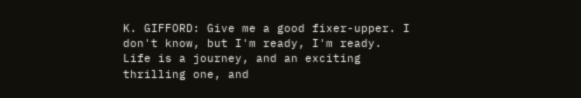K. GIFFORD: Give me a good fixer-upper. I don't know, but I'm ready, I'm ready. Life is a journey, and an exciting thrilling one, and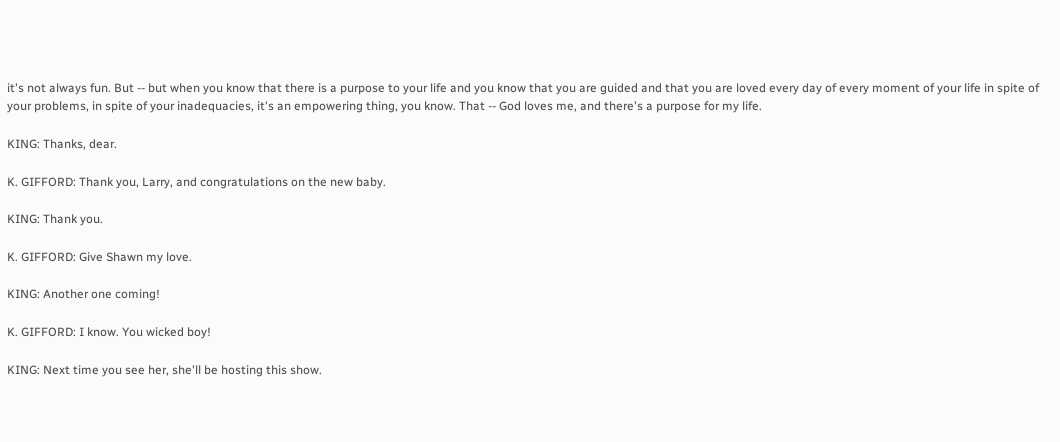it's not always fun. But -- but when you know that there is a purpose to your life and you know that you are guided and that you are loved every day of every moment of your life in spite of your problems, in spite of your inadequacies, it's an empowering thing, you know. That -- God loves me, and there's a purpose for my life.

KING: Thanks, dear.

K. GIFFORD: Thank you, Larry, and congratulations on the new baby.

KING: Thank you.

K. GIFFORD: Give Shawn my love.

KING: Another one coming!

K. GIFFORD: I know. You wicked boy!

KING: Next time you see her, she'll be hosting this show.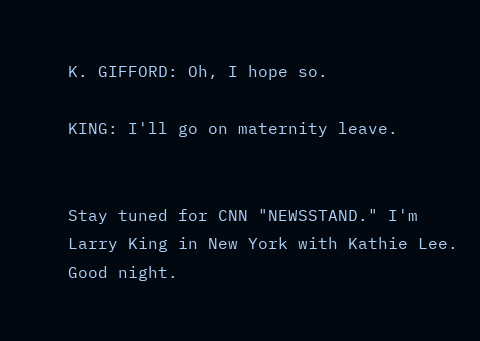K. GIFFORD: Oh, I hope so.

KING: I'll go on maternity leave.


Stay tuned for CNN "NEWSSTAND." I'm Larry King in New York with Kathie Lee. Good night.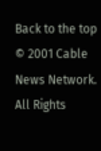Back to the top  © 2001 Cable News Network. All Rights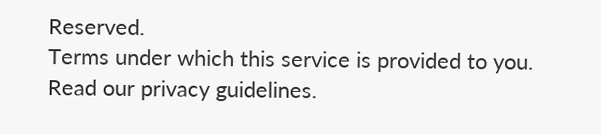Reserved.
Terms under which this service is provided to you.
Read our privacy guidelines.